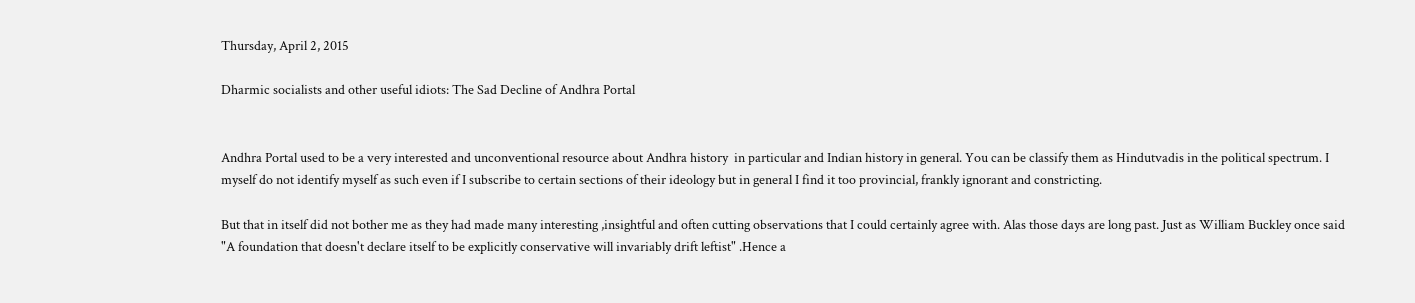Thursday, April 2, 2015

Dharmic socialists and other useful idiots: The Sad Decline of Andhra Portal


Andhra Portal used to be a very interested and unconventional resource about Andhra history  in particular and Indian history in general. You can be classify them as Hindutvadis in the political spectrum. I myself do not identify myself as such even if I subscribe to certain sections of their ideology but in general I find it too provincial, frankly ignorant and constricting.

But that in itself did not bother me as they had made many interesting ,insightful and often cutting observations that I could certainly agree with. Alas those days are long past. Just as William Buckley once said "A foundation that doesn't declare itself to be explicitly conservative will invariably drift leftist" .Hence a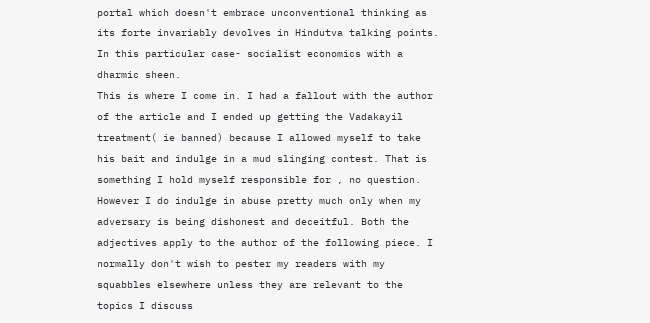portal which doesn't embrace unconventional thinking as its forte invariably devolves in Hindutva talking points.
In this particular case- socialist economics with a dharmic sheen.
This is where I come in. I had a fallout with the author of the article and I ended up getting the Vadakayil treatment( ie banned) because I allowed myself to take his bait and indulge in a mud slinging contest. That is something I hold myself responsible for , no question.
However I do indulge in abuse pretty much only when my adversary is being dishonest and deceitful. Both the adjectives apply to the author of the following piece. I normally don't wish to pester my readers with my squabbles elsewhere unless they are relevant to the topics I discuss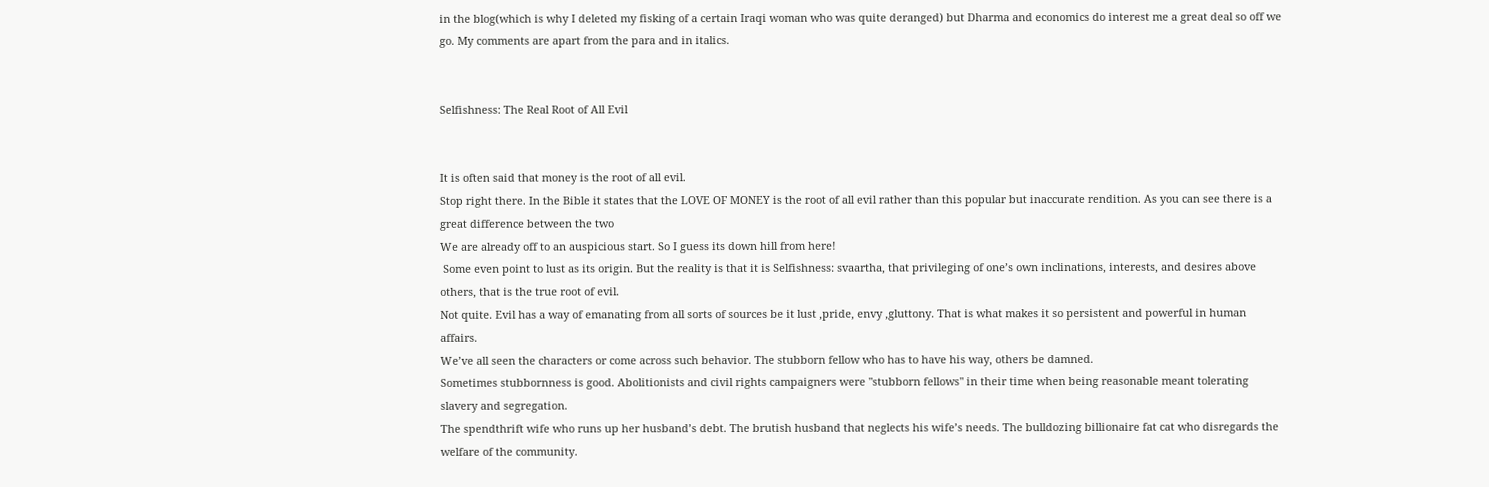in the blog(which is why I deleted my fisking of a certain Iraqi woman who was quite deranged) but Dharma and economics do interest me a great deal so off we go. My comments are apart from the para and in italics.


Selfishness: The Real Root of All Evil


It is often said that money is the root of all evil.
Stop right there. In the Bible it states that the LOVE OF MONEY is the root of all evil rather than this popular but inaccurate rendition. As you can see there is a great difference between the two
We are already off to an auspicious start. So I guess its down hill from here!
 Some even point to lust as its origin. But the reality is that it is Selfishness: svaartha, that privileging of one’s own inclinations, interests, and desires above others, that is the true root of evil.
Not quite. Evil has a way of emanating from all sorts of sources be it lust ,pride, envy ,gluttony. That is what makes it so persistent and powerful in human affairs.
We’ve all seen the characters or come across such behavior. The stubborn fellow who has to have his way, others be damned.
Sometimes stubbornness is good. Abolitionists and civil rights campaigners were "stubborn fellows" in their time when being reasonable meant tolerating slavery and segregation.
The spendthrift wife who runs up her husband’s debt. The brutish husband that neglects his wife’s needs. The bulldozing billionaire fat cat who disregards the welfare of the community.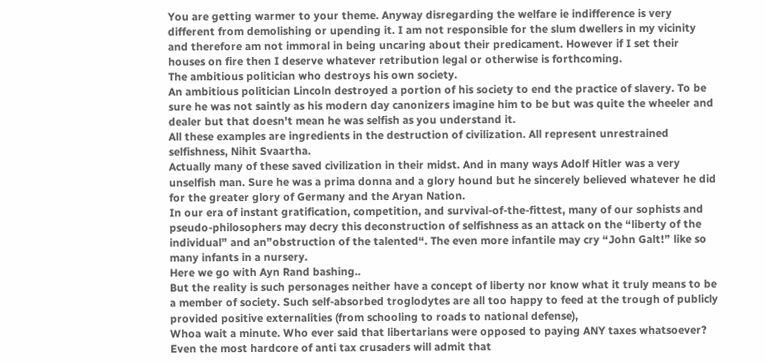You are getting warmer to your theme. Anyway disregarding the welfare ie indifference is very different from demolishing or upending it. I am not responsible for the slum dwellers in my vicinity and therefore am not immoral in being uncaring about their predicament. However if I set their houses on fire then I deserve whatever retribution legal or otherwise is forthcoming.
The ambitious politician who destroys his own society.
An ambitious politician Lincoln destroyed a portion of his society to end the practice of slavery. To be sure he was not saintly as his modern day canonizers imagine him to be but was quite the wheeler and dealer but that doesn't mean he was selfish as you understand it.
All these examples are ingredients in the destruction of civilization. All represent unrestrained selfishness, Nihit Svaartha.
Actually many of these saved civilization in their midst. And in many ways Adolf Hitler was a very unselfish man. Sure he was a prima donna and a glory hound but he sincerely believed whatever he did for the greater glory of Germany and the Aryan Nation.
In our era of instant gratification, competition, and survival-of-the-fittest, many of our sophists and pseudo-philosophers may decry this deconstruction of selfishness as an attack on the “liberty of the individual” and an”obstruction of the talented“. The even more infantile may cry “John Galt!” like so many infants in a nursery.
Here we go with Ayn Rand bashing..
But the reality is such personages neither have a concept of liberty nor know what it truly means to be a member of society. Such self-absorbed troglodytes are all too happy to feed at the trough of publicly provided positive externalities (from schooling to roads to national defense),
Whoa wait a minute. Who ever said that libertarians were opposed to paying ANY taxes whatsoever? Even the most hardcore of anti tax crusaders will admit that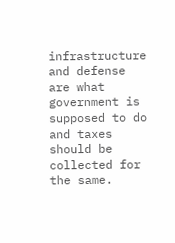infrastructure and defense are what government is supposed to do and taxes should be collected for the same.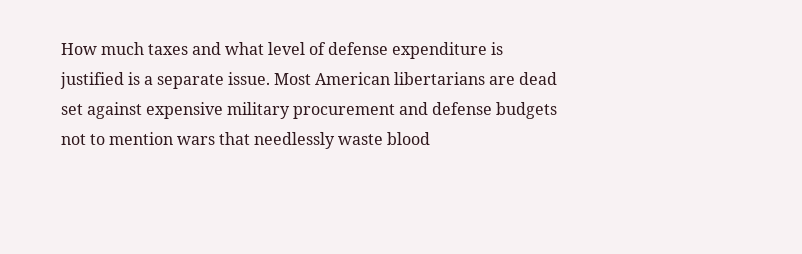How much taxes and what level of defense expenditure is justified is a separate issue. Most American libertarians are dead set against expensive military procurement and defense budgets not to mention wars that needlessly waste blood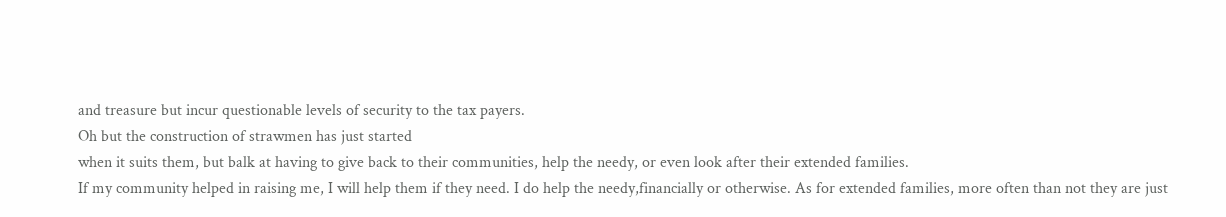and treasure but incur questionable levels of security to the tax payers.
Oh but the construction of strawmen has just started
when it suits them, but balk at having to give back to their communities, help the needy, or even look after their extended families.
If my community helped in raising me, I will help them if they need. I do help the needy,financially or otherwise. As for extended families, more often than not they are just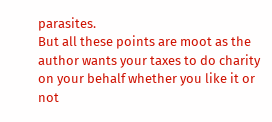parasites.
But all these points are moot as the author wants your taxes to do charity on your behalf whether you like it or not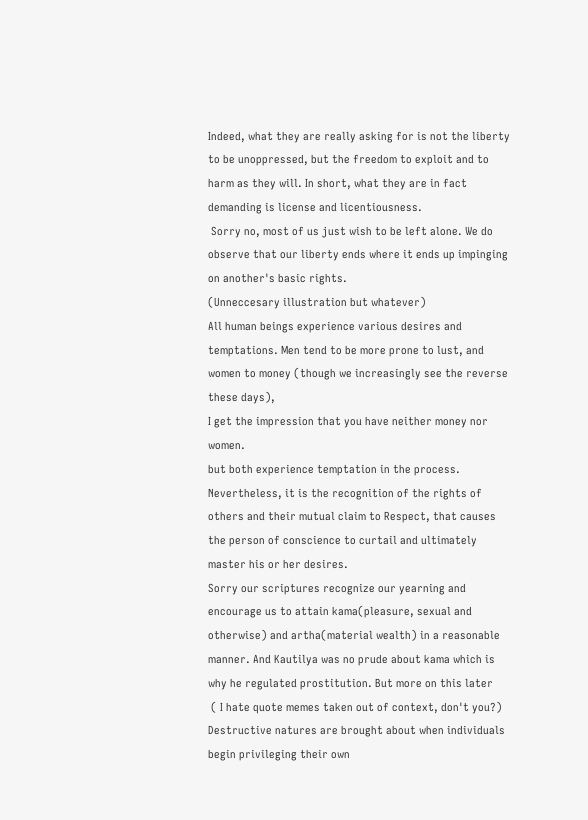Indeed, what they are really asking for is not the liberty to be unoppressed, but the freedom to exploit and to harm as they will. In short, what they are in fact demanding is license and licentiousness.
 Sorry no, most of us just wish to be left alone. We do observe that our liberty ends where it ends up impinging on another's basic rights.
(Unneccesary illustration but whatever)
All human beings experience various desires and temptations. Men tend to be more prone to lust, and women to money (though we increasingly see the reverse these days),
I get the impression that you have neither money nor women.
but both experience temptation in the process. Nevertheless, it is the recognition of the rights of others and their mutual claim to Respect, that causes the person of conscience to curtail and ultimately master his or her desires.
Sorry our scriptures recognize our yearning and encourage us to attain kama(pleasure, sexual and otherwise) and artha(material wealth) in a reasonable manner. And Kautilya was no prude about kama which is why he regulated prostitution. But more on this later
 ( I hate quote memes taken out of context, don't you?)
Destructive natures are brought about when individuals begin privileging their own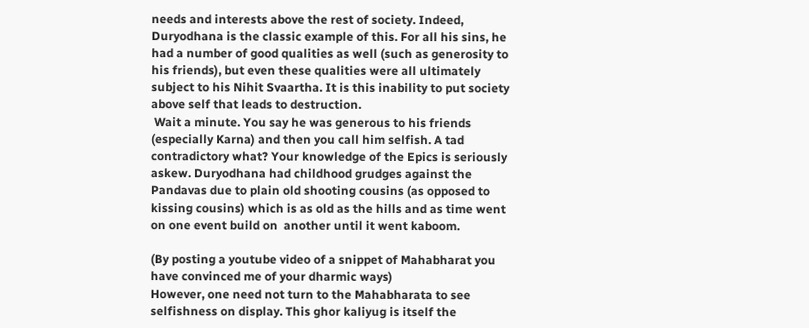needs and interests above the rest of society. Indeed, Duryodhana is the classic example of this. For all his sins, he had a number of good qualities as well (such as generosity to his friends), but even these qualities were all ultimately subject to his Nihit Svaartha. It is this inability to put society above self that leads to destruction.
 Wait a minute. You say he was generous to his friends (especially Karna) and then you call him selfish. A tad contradictory what? Your knowledge of the Epics is seriously askew. Duryodhana had childhood grudges against the Pandavas due to plain old shooting cousins (as opposed to kissing cousins) which is as old as the hills and as time went on one event build on  another until it went kaboom.

(By posting a youtube video of a snippet of Mahabharat you have convinced me of your dharmic ways)
However, one need not turn to the Mahabharata to see selfishness on display. This ghor kaliyug is itself the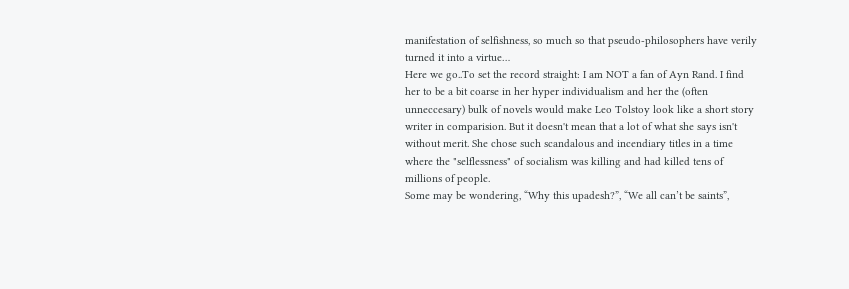manifestation of selfishness, so much so that pseudo-philosophers have verily turned it into a virtue…
Here we go..To set the record straight: I am NOT a fan of Ayn Rand. I find her to be a bit coarse in her hyper individualism and her the (often unneccesary) bulk of novels would make Leo Tolstoy look like a short story writer in comparision. But it doesn't mean that a lot of what she says isn't without merit. She chose such scandalous and incendiary titles in a time where the "selflessness" of socialism was killing and had killed tens of millions of people.
Some may be wondering, “Why this upadesh?”, “We all can’t be saints”,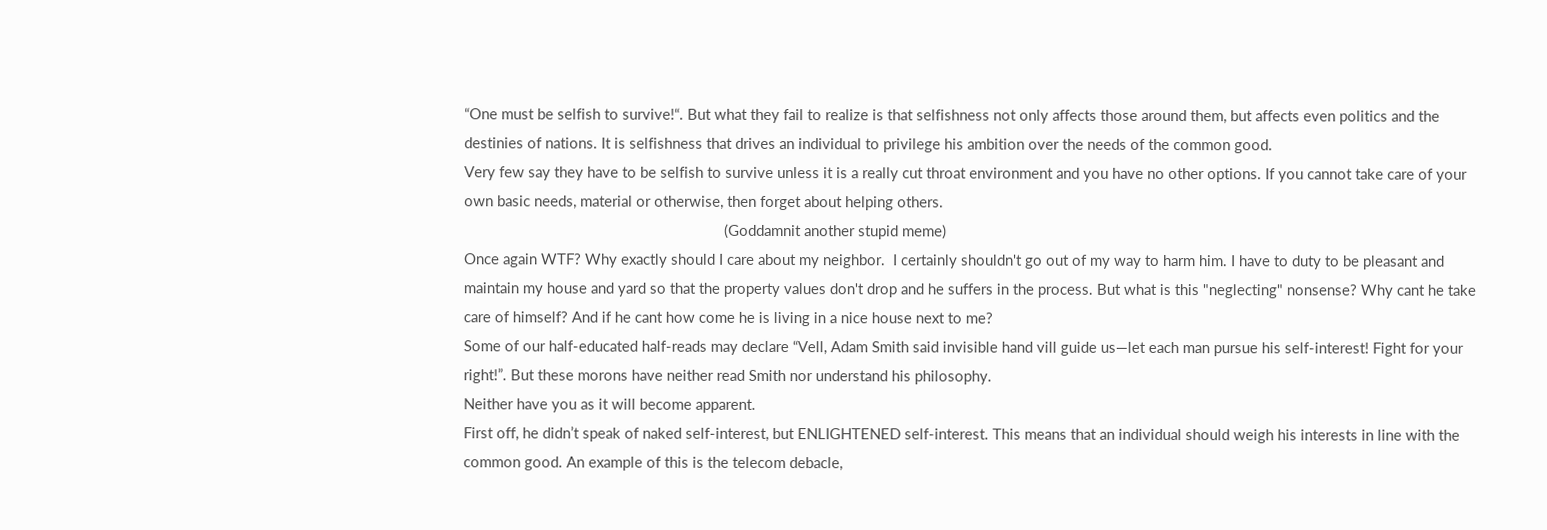“One must be selfish to survive!“. But what they fail to realize is that selfishness not only affects those around them, but affects even politics and the destinies of nations. It is selfishness that drives an individual to privilege his ambition over the needs of the common good.
Very few say they have to be selfish to survive unless it is a really cut throat environment and you have no other options. If you cannot take care of your own basic needs, material or otherwise, then forget about helping others.
                                                                 (Goddamnit another stupid meme)
Once again WTF? Why exactly should I care about my neighbor.  I certainly shouldn't go out of my way to harm him. I have to duty to be pleasant and maintain my house and yard so that the property values don't drop and he suffers in the process. But what is this "neglecting" nonsense? Why cant he take care of himself? And if he cant how come he is living in a nice house next to me?
Some of our half-educated half-reads may declare “Vell, Adam Smith said invisible hand vill guide us—let each man pursue his self-interest! Fight for your right!”. But these morons have neither read Smith nor understand his philosophy.
Neither have you as it will become apparent.
First off, he didn’t speak of naked self-interest, but ENLIGHTENED self-interest. This means that an individual should weigh his interests in line with the common good. An example of this is the telecom debacle,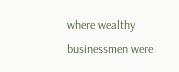where wealthy businessmen were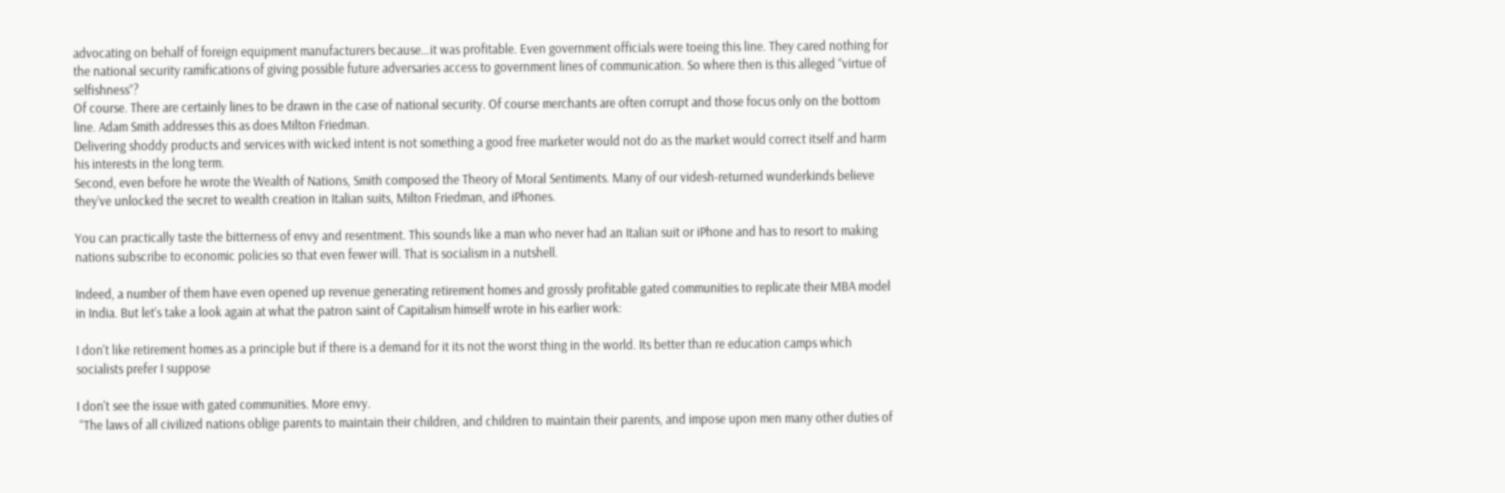advocating on behalf of foreign equipment manufacturers because…it was profitable. Even government officials were toeing this line. They cared nothing for the national security ramifications of giving possible future adversaries access to government lines of communication. So where then is this alleged “virtue of selfishness”?
Of course. There are certainly lines to be drawn in the case of national security. Of course merchants are often corrupt and those focus only on the bottom line. Adam Smith addresses this as does Milton Friedman.
Delivering shoddy products and services with wicked intent is not something a good free marketer would not do as the market would correct itself and harm his interests in the long term.
Second, even before he wrote the Wealth of Nations, Smith composed the Theory of Moral Sentiments. Many of our videsh-returned wunderkinds believe they’ve unlocked the secret to wealth creation in Italian suits, Milton Friedman, and iPhones.

You can practically taste the bitterness of envy and resentment. This sounds like a man who never had an Italian suit or iPhone and has to resort to making nations subscribe to economic policies so that even fewer will. That is socialism in a nutshell.

Indeed, a number of them have even opened up revenue generating retirement homes and grossly profitable gated communities to replicate their MBA model in India. But let’s take a look again at what the patron saint of Capitalism himself wrote in his earlier work:

I don't like retirement homes as a principle but if there is a demand for it its not the worst thing in the world. Its better than re education camps which socialists prefer I suppose

I don't see the issue with gated communities. More envy.
 “The laws of all civilized nations oblige parents to maintain their children, and children to maintain their parents, and impose upon men many other duties of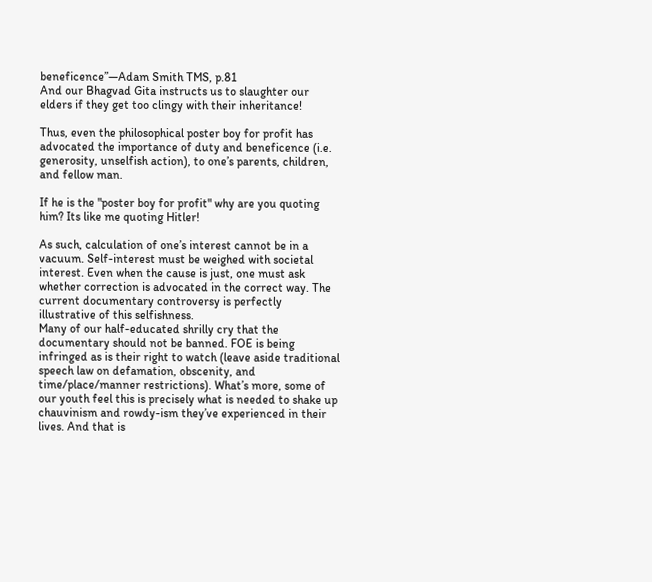beneficence”—Adam Smith TMS, p.81
And our Bhagvad Gita instructs us to slaughter our elders if they get too clingy with their inheritance!

Thus, even the philosophical poster boy for profit has advocated the importance of duty and beneficence (i.e. generosity, unselfish action), to one’s parents, children, and fellow man.

If he is the "poster boy for profit" why are you quoting him? Its like me quoting Hitler!

As such, calculation of one’s interest cannot be in a vacuum. Self-interest must be weighed with societal interest. Even when the cause is just, one must ask whether correction is advocated in the correct way. The current documentary controversy is perfectly illustrative of this selfishness.
Many of our half-educated shrilly cry that the documentary should not be banned. FOE is being infringed as is their right to watch (leave aside traditional speech law on defamation, obscenity, and time/place/manner restrictions). What’s more, some of our youth feel this is precisely what is needed to shake up chauvinism and rowdy-ism they’ve experienced in their lives. And that is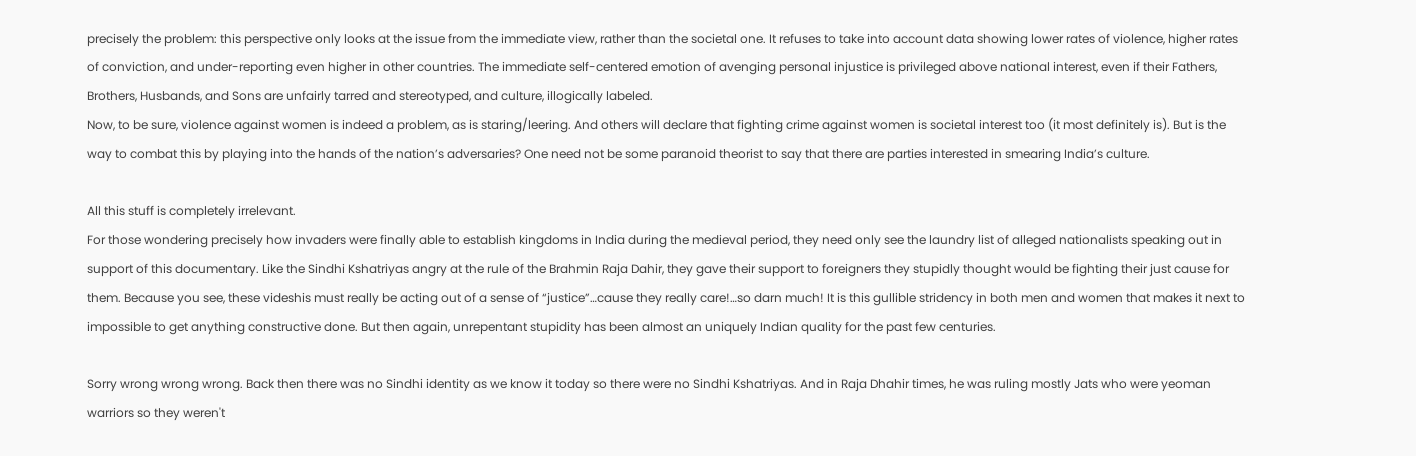precisely the problem: this perspective only looks at the issue from the immediate view, rather than the societal one. It refuses to take into account data showing lower rates of violence, higher rates of conviction, and under-reporting even higher in other countries. The immediate self-centered emotion of avenging personal injustice is privileged above national interest, even if their Fathers, Brothers, Husbands, and Sons are unfairly tarred and stereotyped, and culture, illogically labeled.
Now, to be sure, violence against women is indeed a problem, as is staring/leering. And others will declare that fighting crime against women is societal interest too (it most definitely is). But is the way to combat this by playing into the hands of the nation’s adversaries? One need not be some paranoid theorist to say that there are parties interested in smearing India’s culture.

All this stuff is completely irrelevant.
For those wondering precisely how invaders were finally able to establish kingdoms in India during the medieval period, they need only see the laundry list of alleged nationalists speaking out in support of this documentary. Like the Sindhi Kshatriyas angry at the rule of the Brahmin Raja Dahir, they gave their support to foreigners they stupidly thought would be fighting their just cause for them. Because you see, these videshis must really be acting out of a sense of “justice”…cause they really care!…so darn much! It is this gullible stridency in both men and women that makes it next to impossible to get anything constructive done. But then again, unrepentant stupidity has been almost an uniquely Indian quality for the past few centuries.

Sorry wrong wrong wrong. Back then there was no Sindhi identity as we know it today so there were no Sindhi Kshatriyas. And in Raja Dhahir times, he was ruling mostly Jats who were yeoman warriors so they weren't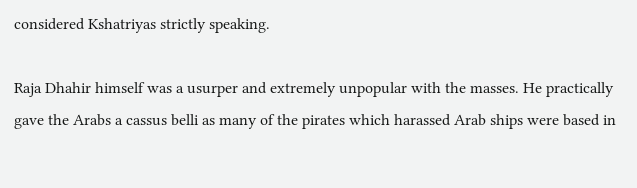considered Kshatriyas strictly speaking.

Raja Dhahir himself was a usurper and extremely unpopular with the masses. He practically gave the Arabs a cassus belli as many of the pirates which harassed Arab ships were based in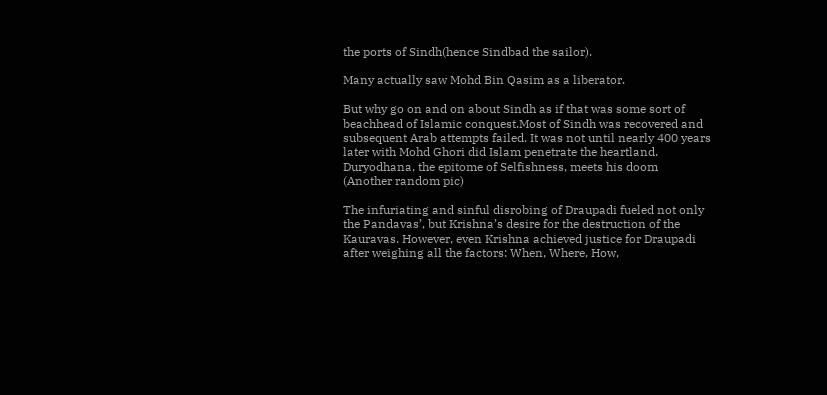the ports of Sindh(hence Sindbad the sailor).

Many actually saw Mohd Bin Qasim as a liberator.

But why go on and on about Sindh as if that was some sort of beachhead of Islamic conquest.Most of Sindh was recovered and subsequent Arab attempts failed. It was not until nearly 400 years later with Mohd Ghori did Islam penetrate the heartland.
Duryodhana, the epitome of Selfishness, meets his doom
(Another random pic)

The infuriating and sinful disrobing of Draupadi fueled not only the Pandavas’, but Krishna’s desire for the destruction of the Kauravas. However, even Krishna achieved justice for Draupadi after weighing all the factors: When, Where, How,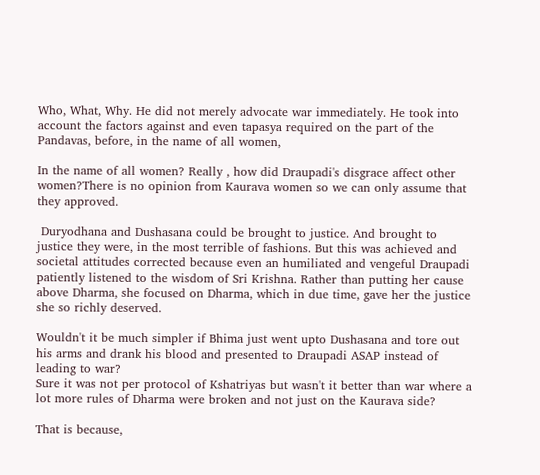Who, What, Why. He did not merely advocate war immediately. He took into account the factors against and even tapasya required on the part of the Pandavas, before, in the name of all women,

In the name of all women? Really , how did Draupadi's disgrace affect other women?There is no opinion from Kaurava women so we can only assume that they approved.

 Duryodhana and Dushasana could be brought to justice. And brought to justice they were, in the most terrible of fashions. But this was achieved and societal attitudes corrected because even an humiliated and vengeful Draupadi patiently listened to the wisdom of Sri Krishna. Rather than putting her cause above Dharma, she focused on Dharma, which in due time, gave her the justice she so richly deserved.

Wouldn't it be much simpler if Bhima just went upto Dushasana and tore out his arms and drank his blood and presented to Draupadi ASAP instead of leading to war?
Sure it was not per protocol of Kshatriyas but wasn't it better than war where a lot more rules of Dharma were broken and not just on the Kaurava side?

That is because,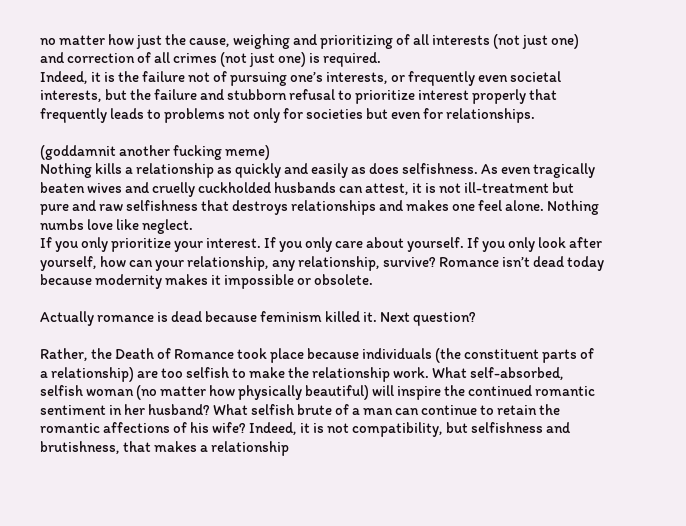no matter how just the cause, weighing and prioritizing of all interests (not just one) and correction of all crimes (not just one) is required.
Indeed, it is the failure not of pursuing one’s interests, or frequently even societal interests, but the failure and stubborn refusal to prioritize interest properly that frequently leads to problems not only for societies but even for relationships.

(goddamnit another fucking meme)
Nothing kills a relationship as quickly and easily as does selfishness. As even tragically beaten wives and cruelly cuckholded husbands can attest, it is not ill-treatment but pure and raw selfishness that destroys relationships and makes one feel alone. Nothing numbs love like neglect.
If you only prioritize your interest. If you only care about yourself. If you only look after yourself, how can your relationship, any relationship, survive? Romance isn’t dead today because modernity makes it impossible or obsolete.

Actually romance is dead because feminism killed it. Next question?

Rather, the Death of Romance took place because individuals (the constituent parts of a relationship) are too selfish to make the relationship work. What self-absorbed, selfish woman (no matter how physically beautiful) will inspire the continued romantic sentiment in her husband? What selfish brute of a man can continue to retain the romantic affections of his wife? Indeed, it is not compatibility, but selfishness and brutishness, that makes a relationship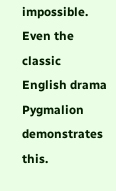impossible. Even the classic English drama Pygmalion demonstrates this.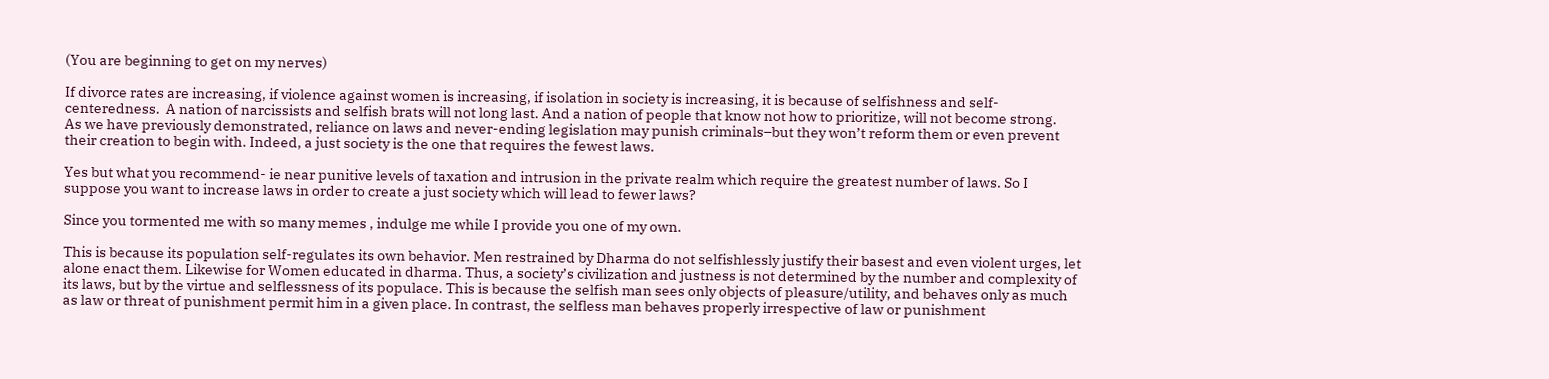(You are beginning to get on my nerves)

If divorce rates are increasing, if violence against women is increasing, if isolation in society is increasing, it is because of selfishness and self-centeredness.  A nation of narcissists and selfish brats will not long last. And a nation of people that know not how to prioritize, will not become strong.
As we have previously demonstrated, reliance on laws and never-ending legislation may punish criminals–but they won’t reform them or even prevent their creation to begin with. Indeed, a just society is the one that requires the fewest laws.

Yes but what you recommend- ie near punitive levels of taxation and intrusion in the private realm which require the greatest number of laws. So I suppose you want to increase laws in order to create a just society which will lead to fewer laws?

Since you tormented me with so many memes , indulge me while I provide you one of my own.

This is because its population self-regulates its own behavior. Men restrained by Dharma do not selfishlessly justify their basest and even violent urges, let alone enact them. Likewise for Women educated in dharma. Thus, a society’s civilization and justness is not determined by the number and complexity of its laws, but by the virtue and selflessness of its populace. This is because the selfish man sees only objects of pleasure/utility, and behaves only as much as law or threat of punishment permit him in a given place. In contrast, the selfless man behaves properly irrespective of law or punishment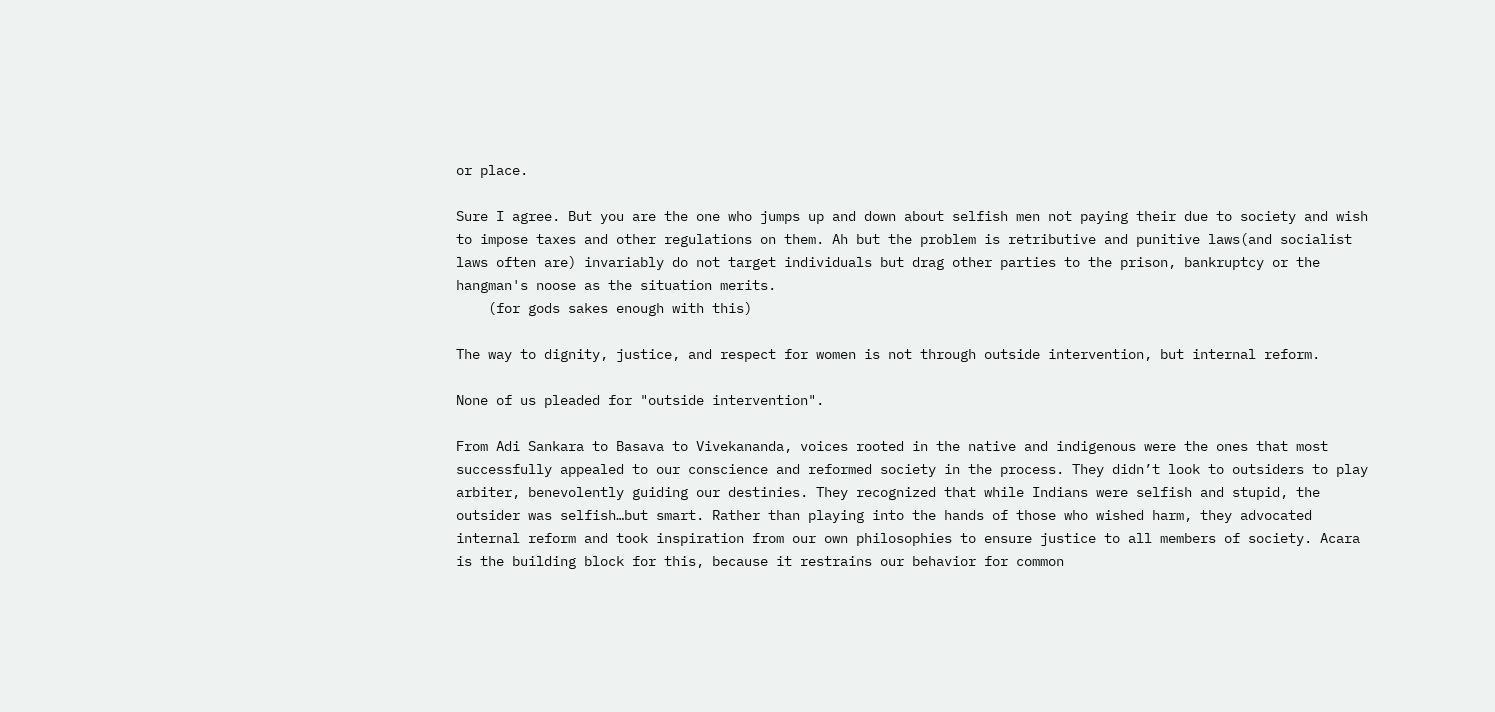or place.

Sure I agree. But you are the one who jumps up and down about selfish men not paying their due to society and wish to impose taxes and other regulations on them. Ah but the problem is retributive and punitive laws(and socialist laws often are) invariably do not target individuals but drag other parties to the prison, bankruptcy or the hangman's noose as the situation merits.
    (for gods sakes enough with this)

The way to dignity, justice, and respect for women is not through outside intervention, but internal reform.

None of us pleaded for "outside intervention".

From Adi Sankara to Basava to Vivekananda, voices rooted in the native and indigenous were the ones that most successfully appealed to our conscience and reformed society in the process. They didn’t look to outsiders to play arbiter, benevolently guiding our destinies. They recognized that while Indians were selfish and stupid, the outsider was selfish…but smart. Rather than playing into the hands of those who wished harm, they advocated internal reform and took inspiration from our own philosophies to ensure justice to all members of society. Acara is the building block for this, because it restrains our behavior for common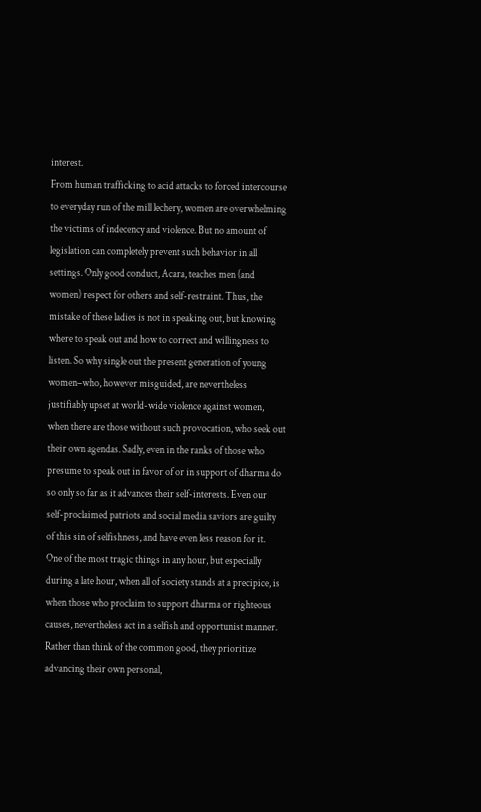interest.
From human trafficking to acid attacks to forced intercourse to everyday run of the mill lechery, women are overwhelming the victims of indecency and violence. But no amount of legislation can completely prevent such behavior in all settings. Only good conduct, Acara, teaches men (and women) respect for others and self-restraint. Thus, the mistake of these ladies is not in speaking out, but knowing where to speak out and how to correct and willingness to listen. So why single out the present generation of young women–who, however misguided, are nevertheless justifiably upset at world-wide violence against women, when there are those without such provocation, who seek out their own agendas. Sadly, even in the ranks of those who presume to speak out in favor of or in support of dharma do so only so far as it advances their self-interests. Even our self-proclaimed patriots and social media saviors are guilty of this sin of selfishness, and have even less reason for it.
One of the most tragic things in any hour, but especially during a late hour, when all of society stands at a precipice, is when those who proclaim to support dharma or righteous causes, nevertheless act in a selfish and opportunist manner. Rather than think of the common good, they prioritize advancing their own personal,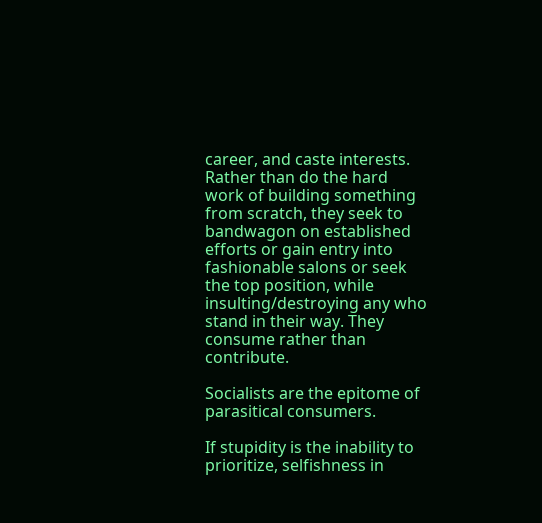career, and caste interests. Rather than do the hard work of building something from scratch, they seek to bandwagon on established efforts or gain entry into fashionable salons or seek the top position, while insulting/destroying any who stand in their way. They consume rather than contribute.

Socialists are the epitome of parasitical consumers.

If stupidity is the inability to prioritize, selfishness in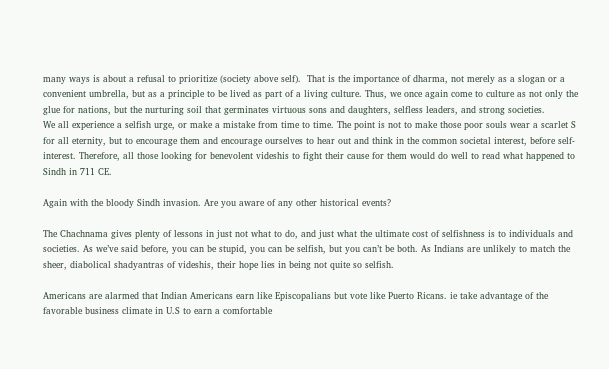many ways is about a refusal to prioritize (society above self).  That is the importance of dharma, not merely as a slogan or a convenient umbrella, but as a principle to be lived as part of a living culture. Thus, we once again come to culture as not only the glue for nations, but the nurturing soil that germinates virtuous sons and daughters, selfless leaders, and strong societies.
We all experience a selfish urge, or make a mistake from time to time. The point is not to make those poor souls wear a scarlet S for all eternity, but to encourage them and encourage ourselves to hear out and think in the common societal interest, before self-interest. Therefore, all those looking for benevolent videshis to fight their cause for them would do well to read what happened to Sindh in 711 CE.

Again with the bloody Sindh invasion. Are you aware of any other historical events?

The Chachnama gives plenty of lessons in just not what to do, and just what the ultimate cost of selfishness is to individuals and societies. As we’ve said before, you can be stupid, you can be selfish, but you can’t be both. As Indians are unlikely to match the sheer, diabolical shadyantras of videshis, their hope lies in being not quite so selfish.

Americans are alarmed that Indian Americans earn like Episcopalians but vote like Puerto Ricans. ie take advantage of the favorable business climate in U.S to earn a comfortable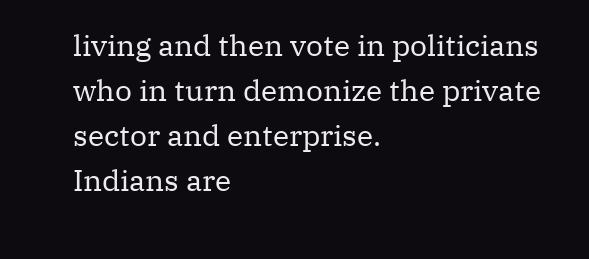living and then vote in politicians who in turn demonize the private sector and enterprise.
Indians are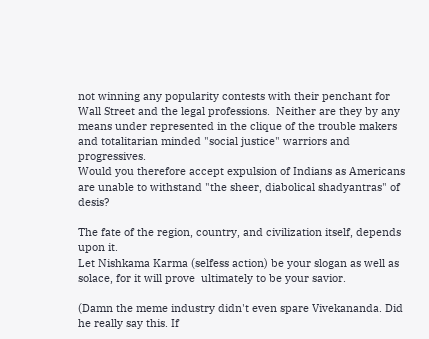not winning any popularity contests with their penchant for Wall Street and the legal professions.  Neither are they by any means under represented in the clique of the trouble makers and totalitarian minded "social justice" warriors and progressives.
Would you therefore accept expulsion of Indians as Americans are unable to withstand "the sheer, diabolical shadyantras" of desis?

The fate of the region, country, and civilization itself, depends upon it.
Let Nishkama Karma (selfess action) be your slogan as well as solace, for it will prove  ultimately to be your savior.

(Damn the meme industry didn't even spare Vivekananda. Did he really say this. If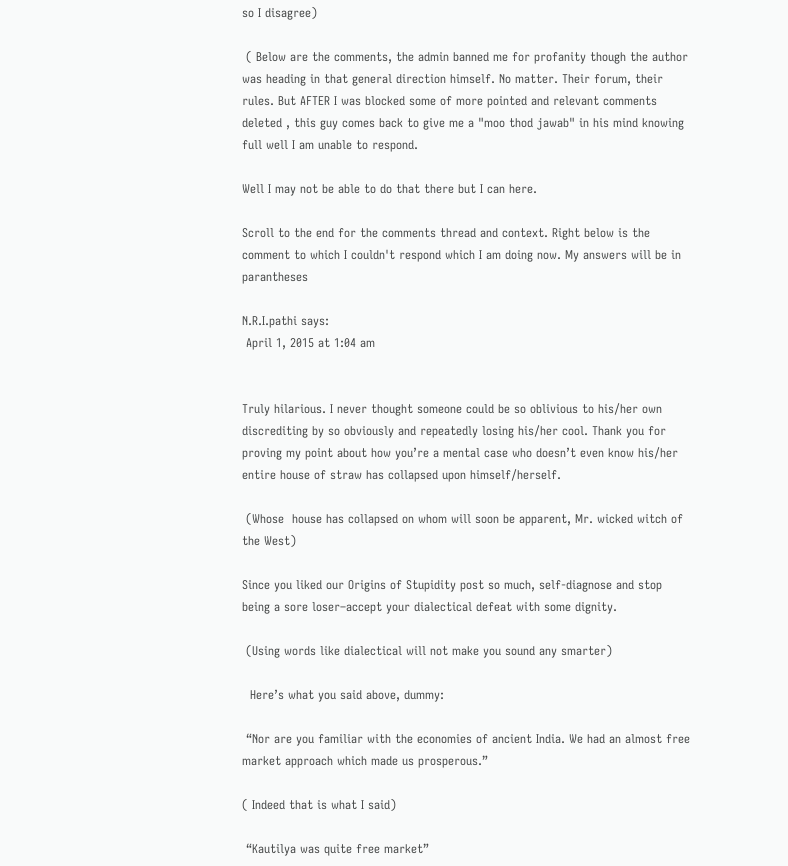so I disagree)

 ( Below are the comments, the admin banned me for profanity though the author was heading in that general direction himself. No matter. Their forum, their rules. But AFTER I was blocked some of more pointed and relevant comments deleted , this guy comes back to give me a "moo thod jawab" in his mind knowing full well I am unable to respond.

Well I may not be able to do that there but I can here.

Scroll to the end for the comments thread and context. Right below is the comment to which I couldn't respond which I am doing now. My answers will be in parantheses

N.R.I.pathi says:
 April 1, 2015 at 1:04 am


Truly hilarious. I never thought someone could be so oblivious to his/her own discrediting by so obviously and repeatedly losing his/her cool. Thank you for proving my point about how you’re a mental case who doesn’t even know his/her entire house of straw has collapsed upon himself/herself.

 (Whose  house has collapsed on whom will soon be apparent, Mr. wicked witch of the West)

Since you liked our Origins of Stupidity post so much, self-diagnose and stop being a sore loser–accept your dialectical defeat with some dignity.

 (Using words like dialectical will not make you sound any smarter)

  Here’s what you said above, dummy:

 “Nor are you familiar with the economies of ancient India. We had an almost free market approach which made us prosperous.”

( Indeed that is what I said)

 “Kautilya was quite free market”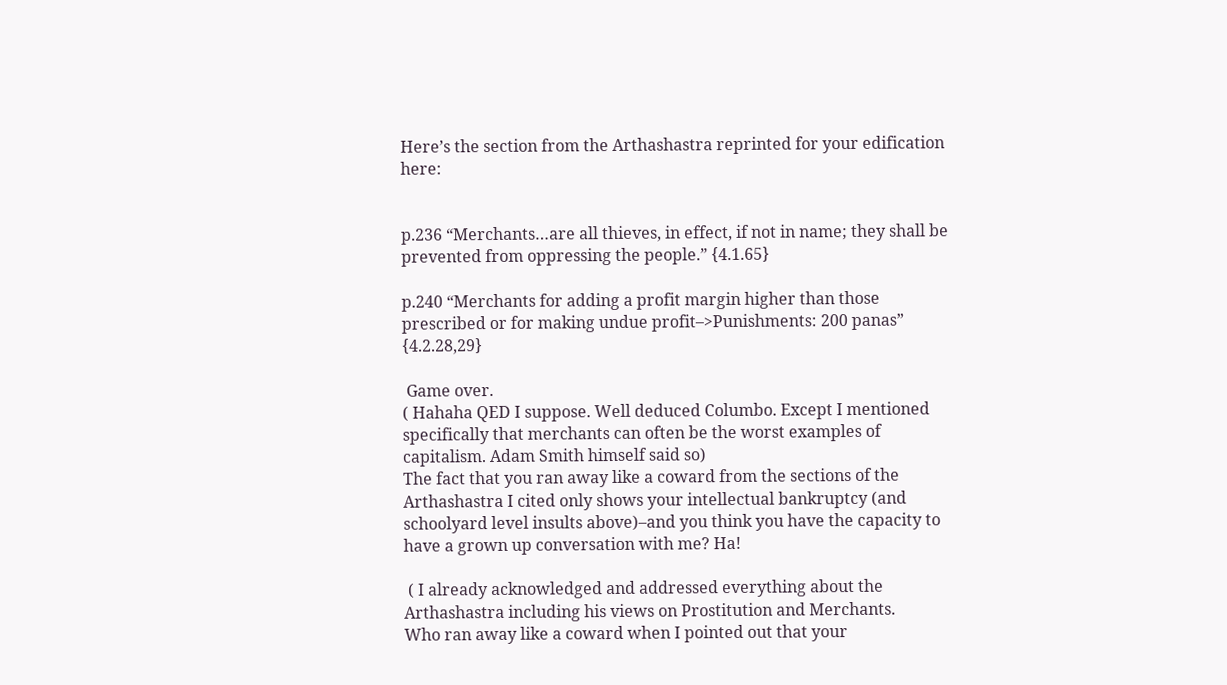Here’s the section from the Arthashastra reprinted for your edification here:


p.236 “Merchants…are all thieves, in effect, if not in name; they shall be prevented from oppressing the people.” {4.1.65}

p.240 “Merchants for adding a profit margin higher than those prescribed or for making undue profit–>Punishments: 200 panas” {4.2.28,29}

 Game over.
( Hahaha QED I suppose. Well deduced Columbo. Except I mentioned specifically that merchants can often be the worst examples of capitalism. Adam Smith himself said so)
The fact that you ran away like a coward from the sections of the Arthashastra I cited only shows your intellectual bankruptcy (and schoolyard level insults above)–and you think you have the capacity to have a grown up conversation with me? Ha!

 ( I already acknowledged and addressed everything about the Arthashastra including his views on Prostitution and Merchants.
Who ran away like a coward when I pointed out that your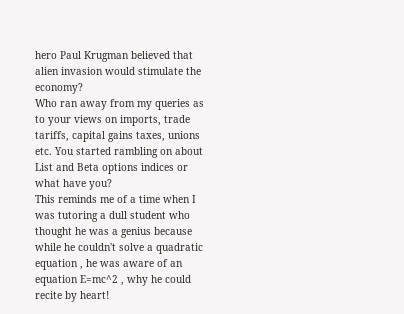hero Paul Krugman believed that alien invasion would stimulate the economy?
Who ran away from my queries as to your views on imports, trade tariffs, capital gains taxes, unions etc. You started rambling on about List and Beta options indices or what have you?
This reminds me of a time when I was tutoring a dull student who thought he was a genius because while he couldn't solve a quadratic equation , he was aware of an equation E=mc^2 , why he could recite by heart!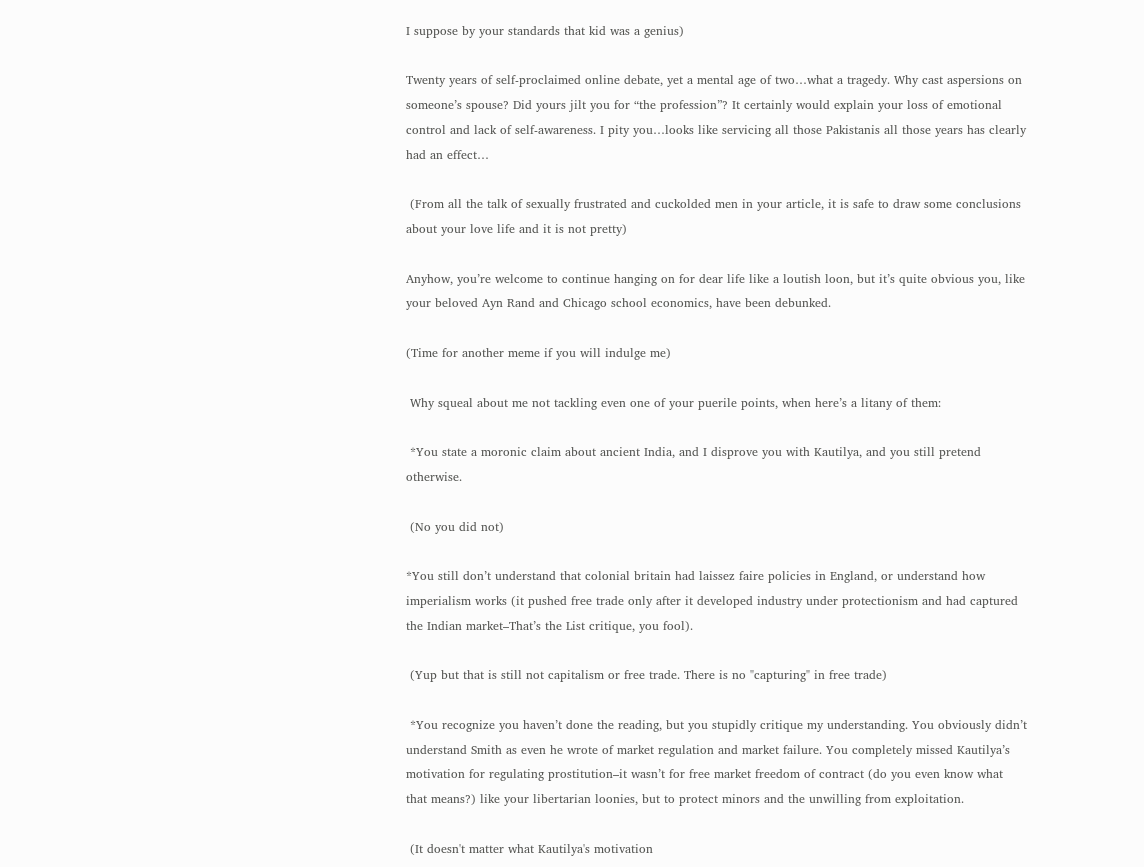I suppose by your standards that kid was a genius)

Twenty years of self-proclaimed online debate, yet a mental age of two…what a tragedy. Why cast aspersions on someone’s spouse? Did yours jilt you for “the profession”? It certainly would explain your loss of emotional control and lack of self-awareness. I pity you…looks like servicing all those Pakistanis all those years has clearly had an effect…

 (From all the talk of sexually frustrated and cuckolded men in your article, it is safe to draw some conclusions about your love life and it is not pretty)

Anyhow, you’re welcome to continue hanging on for dear life like a loutish loon, but it’s quite obvious you, like your beloved Ayn Rand and Chicago school economics, have been debunked.

(Time for another meme if you will indulge me)

 Why squeal about me not tackling even one of your puerile points, when here’s a litany of them:

 *You state a moronic claim about ancient India, and I disprove you with Kautilya, and you still pretend otherwise.

 (No you did not)

*You still don’t understand that colonial britain had laissez faire policies in England, or understand how imperialism works (it pushed free trade only after it developed industry under protectionism and had captured the Indian market–That’s the List critique, you fool).

 (Yup but that is still not capitalism or free trade. There is no "capturing" in free trade)

 *You recognize you haven’t done the reading, but you stupidly critique my understanding. You obviously didn’t understand Smith as even he wrote of market regulation and market failure. You completely missed Kautilya’s motivation for regulating prostitution–it wasn’t for free market freedom of contract (do you even know what that means?) like your libertarian loonies, but to protect minors and the unwilling from exploitation.

 (It doesn't matter what Kautilya's motivation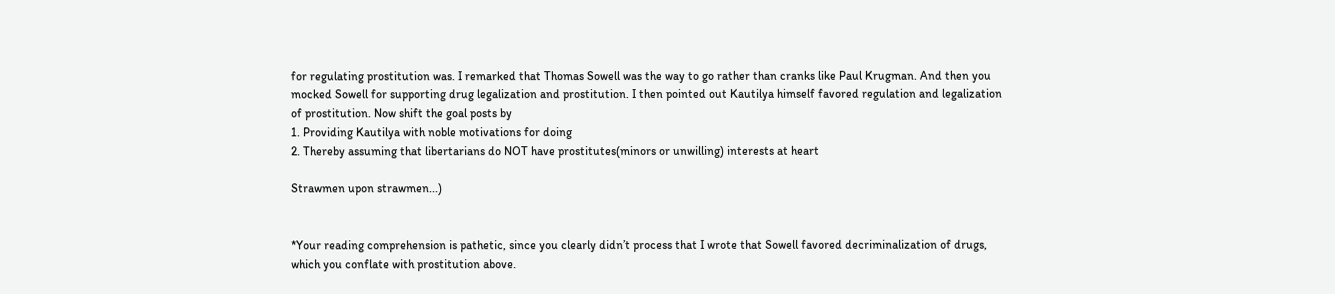for regulating prostitution was. I remarked that Thomas Sowell was the way to go rather than cranks like Paul Krugman. And then you mocked Sowell for supporting drug legalization and prostitution. I then pointed out Kautilya himself favored regulation and legalization of prostitution. Now shift the goal posts by
1. Providing Kautilya with noble motivations for doing
2. Thereby assuming that libertarians do NOT have prostitutes(minors or unwilling) interests at heart

Strawmen upon strawmen...)


*Your reading comprehension is pathetic, since you clearly didn’t process that I wrote that Sowell favored decriminalization of drugs, which you conflate with prostitution above.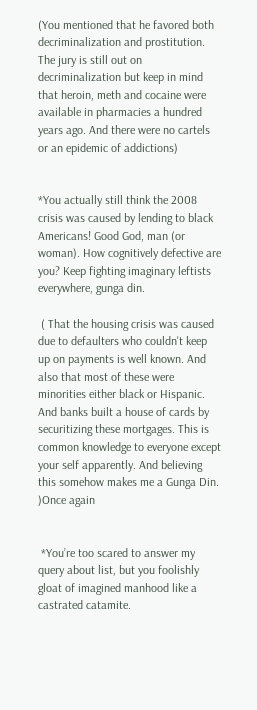(You mentioned that he favored both decriminalization and prostitution. The jury is still out on decriminalization but keep in mind that heroin, meth and cocaine were available in pharmacies a hundred years ago. And there were no cartels or an epidemic of addictions)


*You actually still think the 2008 crisis was caused by lending to black Americans! Good God, man (or woman). How cognitively defective are you? Keep fighting imaginary leftists everywhere, gunga din.

 ( That the housing crisis was caused due to defaulters who couldn't keep up on payments is well known. And also that most of these were minorities either black or Hispanic. And banks built a house of cards by securitizing these mortgages. This is common knowledge to everyone except your self apparently. And believing this somehow makes me a Gunga Din. )Once again


 *You’re too scared to answer my query about list, but you foolishly gloat of imagined manhood like a castrated catamite.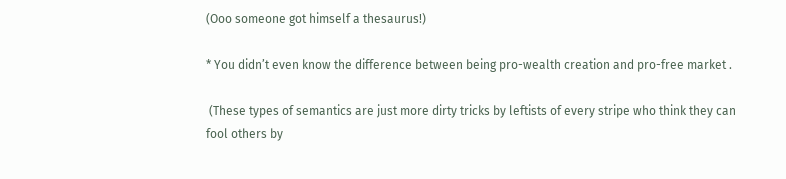(Ooo someone got himself a thesaurus!)

* You didn’t even know the difference between being pro-wealth creation and pro-free market .

 (These types of semantics are just more dirty tricks by leftists of every stripe who think they can fool others by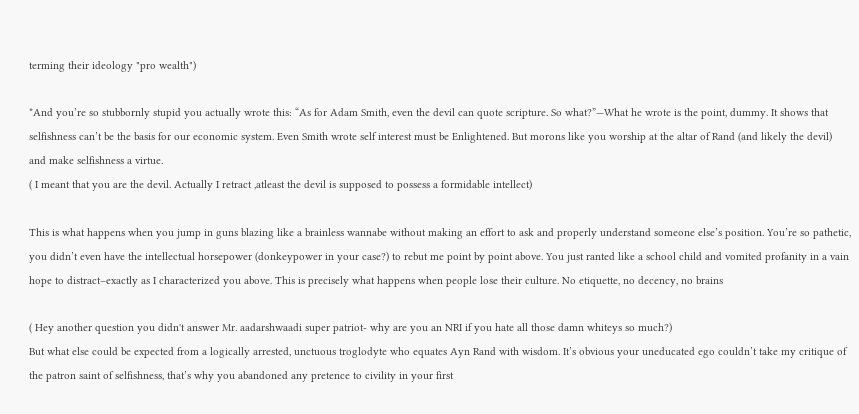terming their ideology "pro wealth")

*And you’re so stubbornly stupid you actually wrote this: “As for Adam Smith, even the devil can quote scripture. So what?”—What he wrote is the point, dummy. It shows that selfishness can’t be the basis for our economic system. Even Smith wrote self interest must be Enlightened. But morons like you worship at the altar of Rand (and likely the devil) and make selfishness a virtue.
( I meant that you are the devil. Actually I retract ,atleast the devil is supposed to possess a formidable intellect)

This is what happens when you jump in guns blazing like a brainless wannabe without making an effort to ask and properly understand someone else’s position. You’re so pathetic, you didn’t even have the intellectual horsepower (donkeypower in your case?) to rebut me point by point above. You just ranted like a school child and vomited profanity in a vain hope to distract–exactly as I characterized you above. This is precisely what happens when people lose their culture. No etiquette, no decency, no brains

( Hey another question you didn't answer Mr. aadarshwaadi super patriot- why are you an NRI if you hate all those damn whiteys so much?)
But what else could be expected from a logically arrested, unctuous troglodyte who equates Ayn Rand with wisdom. It’s obvious your uneducated ego couldn’t take my critique of the patron saint of selfishness, that’s why you abandoned any pretence to civility in your first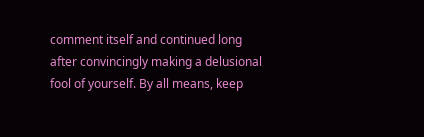comment itself and continued long after convincingly making a delusional fool of yourself. By all means, keep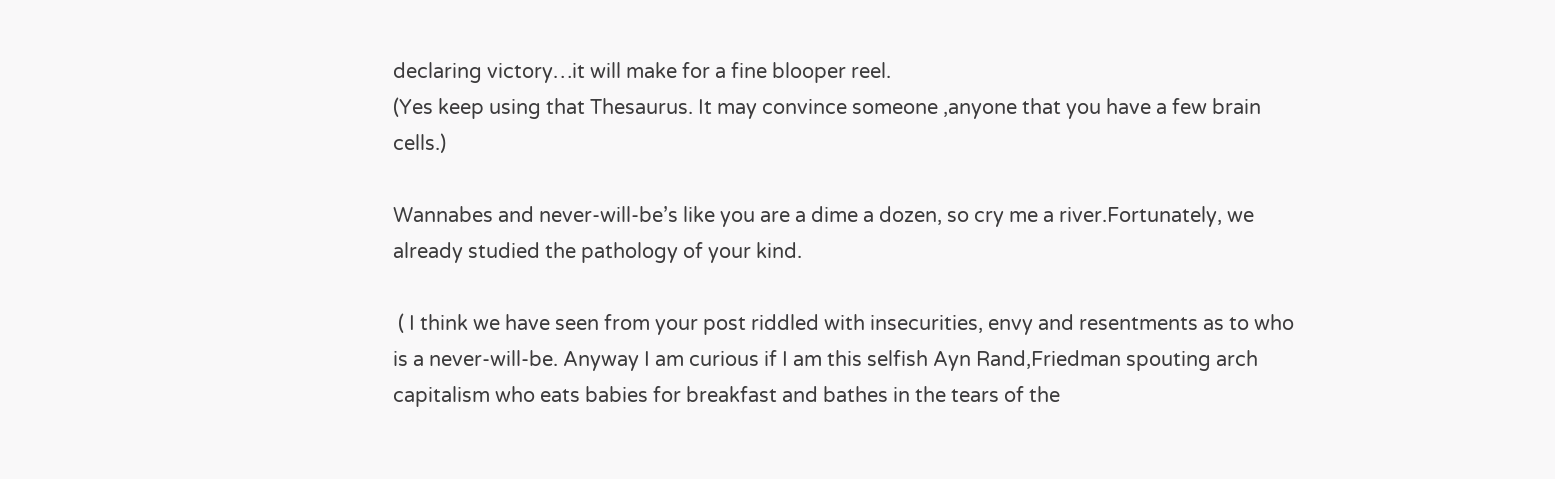declaring victory…it will make for a fine blooper reel.
(Yes keep using that Thesaurus. It may convince someone ,anyone that you have a few brain cells.)

Wannabes and never-will-be’s like you are a dime a dozen, so cry me a river.Fortunately, we already studied the pathology of your kind.

 ( I think we have seen from your post riddled with insecurities, envy and resentments as to who is a never-will-be. Anyway I am curious if I am this selfish Ayn Rand,Friedman spouting arch capitalism who eats babies for breakfast and bathes in the tears of the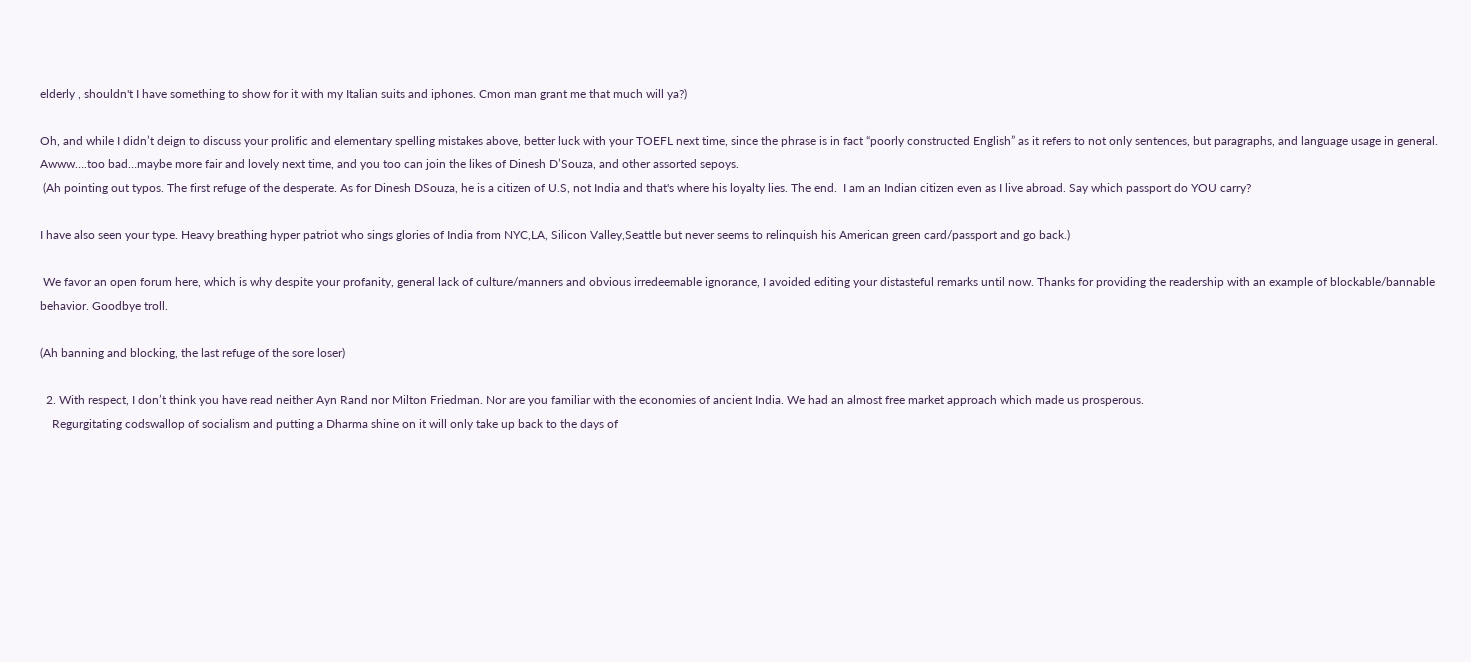elderly , shouldn't I have something to show for it with my Italian suits and iphones. Cmon man grant me that much will ya?)

Oh, and while I didn’t deign to discuss your prolific and elementary spelling mistakes above, better luck with your TOEFL next time, since the phrase is in fact “poorly constructed English” as it refers to not only sentences, but paragraphs, and language usage in general. Awww….too bad…maybe more fair and lovely next time, and you too can join the likes of Dinesh D’Souza, and other assorted sepoys.
 (Ah pointing out typos. The first refuge of the desperate. As for Dinesh DSouza, he is a citizen of U.S, not India and that's where his loyalty lies. The end.  I am an Indian citizen even as I live abroad. Say which passport do YOU carry?

I have also seen your type. Heavy breathing hyper patriot who sings glories of India from NYC,LA, Silicon Valley,Seattle but never seems to relinquish his American green card/passport and go back.)

 We favor an open forum here, which is why despite your profanity, general lack of culture/manners and obvious irredeemable ignorance, I avoided editing your distasteful remarks until now. Thanks for providing the readership with an example of blockable/bannable behavior. Goodbye troll.

(Ah banning and blocking, the last refuge of the sore loser)

  2. With respect, I don’t think you have read neither Ayn Rand nor Milton Friedman. Nor are you familiar with the economies of ancient India. We had an almost free market approach which made us prosperous.
    Regurgitating codswallop of socialism and putting a Dharma shine on it will only take up back to the days of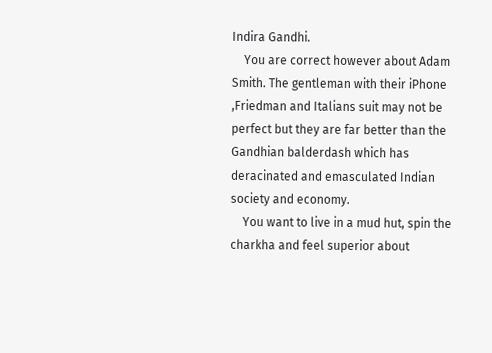Indira Gandhi.
    You are correct however about Adam Smith. The gentleman with their iPhone ,Friedman and Italians suit may not be perfect but they are far better than the Gandhian balderdash which has deracinated and emasculated Indian society and economy.
    You want to live in a mud hut, spin the charkha and feel superior about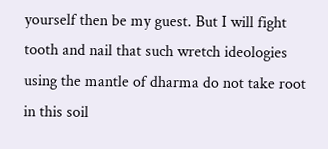yourself then be my guest. But I will fight tooth and nail that such wretch ideologies using the mantle of dharma do not take root in this soil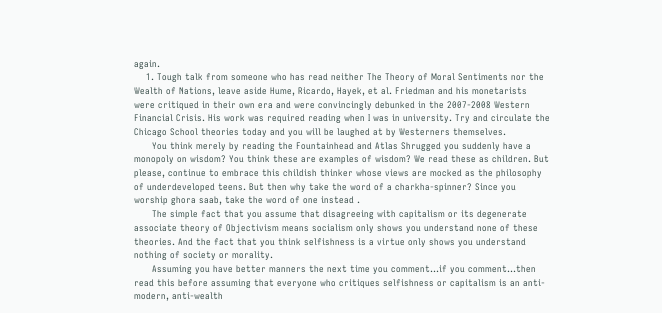again.
    1. Tough talk from someone who has read neither The Theory of Moral Sentiments nor the Wealth of Nations, leave aside Hume, Ricardo, Hayek, et al. Friedman and his monetarists were critiqued in their own era and were convincingly debunked in the 2007-2008 Western Financial Crisis. His work was required reading when I was in university. Try and circulate the Chicago School theories today and you will be laughed at by Westerners themselves.
      You think merely by reading the Fountainhead and Atlas Shrugged you suddenly have a monopoly on wisdom? You think these are examples of wisdom? We read these as children. But please, continue to embrace this childish thinker whose views are mocked as the philosophy of underdeveloped teens. But then why take the word of a charkha-spinner? Since you worship ghora saab, take the word of one instead .
      The simple fact that you assume that disagreeing with capitalism or its degenerate associate theory of Objectivism means socialism only shows you understand none of these theories. And the fact that you think selfishness is a virtue only shows you understand nothing of society or morality.
      Assuming you have better manners the next time you comment…if you comment…then read this before assuming that everyone who critiques selfishness or capitalism is an anti-modern, anti-wealth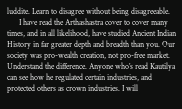luddite. Learn to disagree without being disagreeable.
      I have read the Arthashastra cover to cover many times, and in all likelihood, have studied Ancient Indian History in far greater depth and breadth than you. Our society was pro-wealth creation, not pro-free market. Understand the difference. Anyone who’s read Kautilya can see how he regulated certain industries, and protected others as crown industries. I will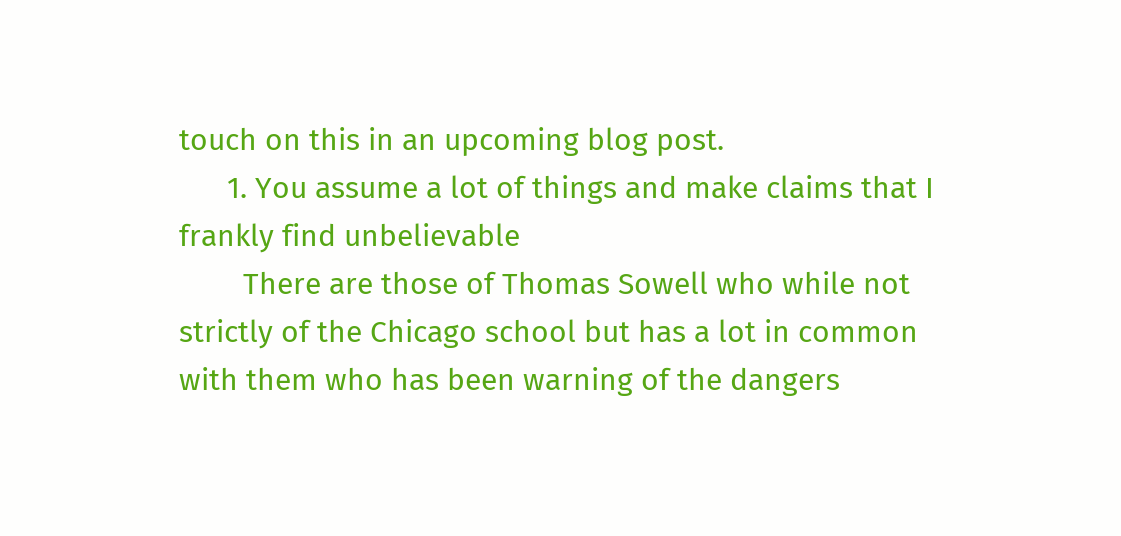touch on this in an upcoming blog post.
      1. You assume a lot of things and make claims that I frankly find unbelievable
        There are those of Thomas Sowell who while not strictly of the Chicago school but has a lot in common with them who has been warning of the dangers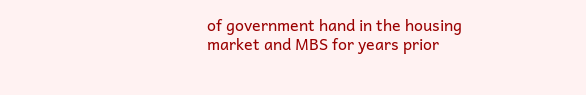of government hand in the housing market and MBS for years prior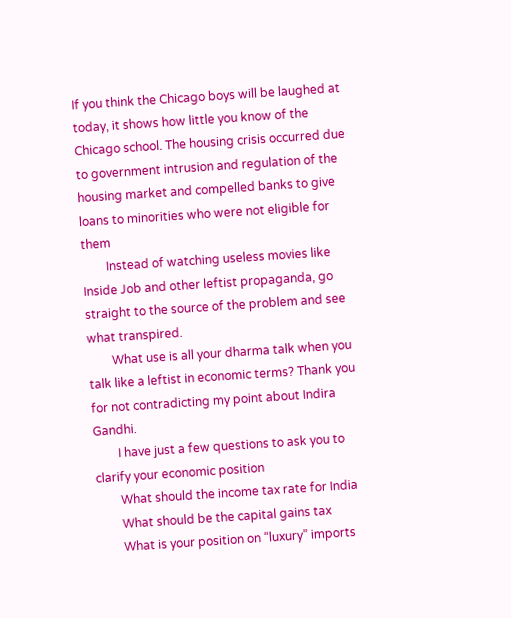If you think the Chicago boys will be laughed at today, it shows how little you know of the Chicago school. The housing crisis occurred due to government intrusion and regulation of the housing market and compelled banks to give loans to minorities who were not eligible for them
        Instead of watching useless movies like Inside Job and other leftist propaganda, go straight to the source of the problem and see what transpired.
        What use is all your dharma talk when you talk like a leftist in economic terms? Thank you for not contradicting my point about Indira Gandhi.
        I have just a few questions to ask you to clarify your economic position
        What should the income tax rate for India
        What should be the capital gains tax
        What is your position on “luxury” imports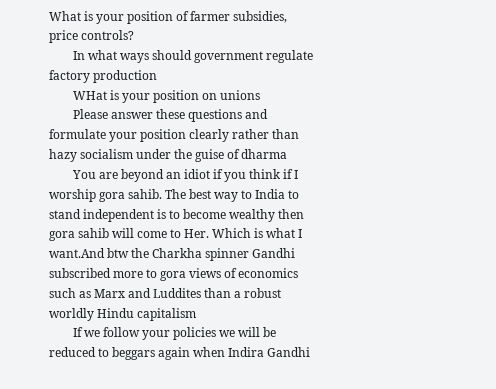What is your position of farmer subsidies, price controls?
        In what ways should government regulate factory production
        WHat is your position on unions
        Please answer these questions and formulate your position clearly rather than hazy socialism under the guise of dharma
        You are beyond an idiot if you think if I worship gora sahib. The best way to India to stand independent is to become wealthy then gora sahib will come to Her. Which is what I want.And btw the Charkha spinner Gandhi subscribed more to gora views of economics such as Marx and Luddites than a robust worldly Hindu capitalism
        If we follow your policies we will be reduced to beggars again when Indira Gandhi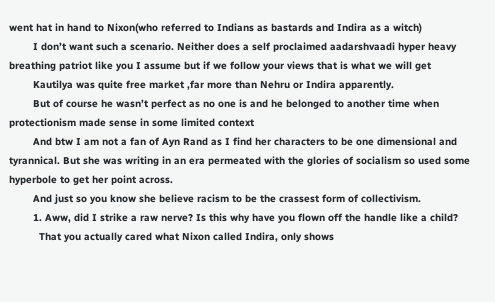went hat in hand to Nixon(who referred to Indians as bastards and Indira as a witch)
        I don’t want such a scenario. Neither does a self proclaimed aadarshvaadi hyper heavy breathing patriot like you I assume but if we follow your views that is what we will get
        Kautilya was quite free market ,far more than Nehru or Indira apparently.
        But of course he wasn’t perfect as no one is and he belonged to another time when protectionism made sense in some limited context
        And btw I am not a fan of Ayn Rand as I find her characters to be one dimensional and tyrannical. But she was writing in an era permeated with the glories of socialism so used some hyperbole to get her point across.
        And just so you know she believe racism to be the crassest form of collectivism.
        1. Aww, did I strike a raw nerve? Is this why have you flown off the handle like a child?
          That you actually cared what Nixon called Indira, only shows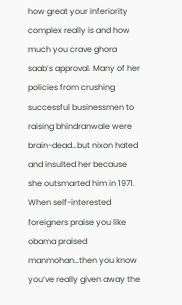how great your inferiority complex really is and how much you crave ghora saab’s approval. Many of her policies from crushing successful businessmen to raising bhindranwale were brain-dead…but nixon hated and insulted her because she outsmarted him in 1971. When self-interested foreigners praise you like obama praised manmohan…then you know you’ve really given away the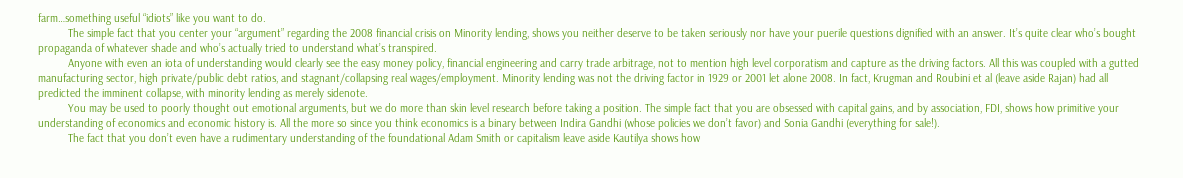farm…something useful “idiots” like you want to do.
          The simple fact that you center your “argument” regarding the 2008 financial crisis on Minority lending, shows you neither deserve to be taken seriously nor have your puerile questions dignified with an answer. It’s quite clear who’s bought propaganda of whatever shade and who’s actually tried to understand what’s transpired.
          Anyone with even an iota of understanding would clearly see the easy money policy, financial engineering and carry trade arbitrage, not to mention high level corporatism and capture as the driving factors. All this was coupled with a gutted manufacturing sector, high private/public debt ratios, and stagnant/collapsing real wages/employment. Minority lending was not the driving factor in 1929 or 2001 let alone 2008. In fact, Krugman and Roubini et al (leave aside Rajan) had all predicted the imminent collapse, with minority lending as merely sidenote.
          You may be used to poorly thought out emotional arguments, but we do more than skin level research before taking a position. The simple fact that you are obsessed with capital gains, and by association, FDI, shows how primitive your understanding of economics and economic history is. All the more so since you think economics is a binary between Indira Gandhi (whose policies we don’t favor) and Sonia Gandhi (everything for sale!).
          The fact that you don’t even have a rudimentary understanding of the foundational Adam Smith or capitalism leave aside Kautilya shows how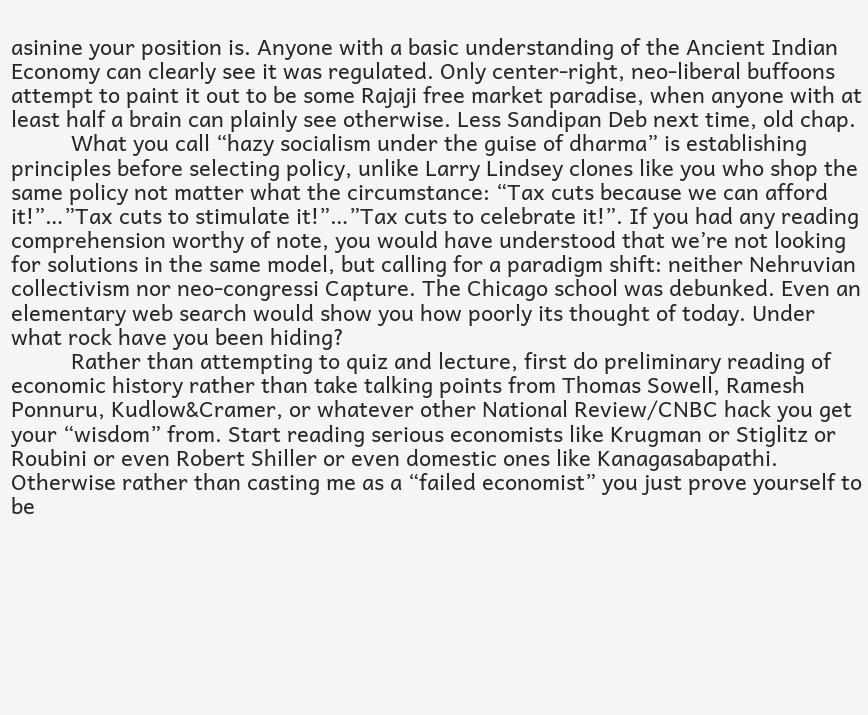asinine your position is. Anyone with a basic understanding of the Ancient Indian Economy can clearly see it was regulated. Only center-right, neo-liberal buffoons attempt to paint it out to be some Rajaji free market paradise, when anyone with at least half a brain can plainly see otherwise. Less Sandipan Deb next time, old chap.
          What you call “hazy socialism under the guise of dharma” is establishing principles before selecting policy, unlike Larry Lindsey clones like you who shop the same policy not matter what the circumstance: “Tax cuts because we can afford it!”…”Tax cuts to stimulate it!”…”Tax cuts to celebrate it!”. If you had any reading comprehension worthy of note, you would have understood that we’re not looking for solutions in the same model, but calling for a paradigm shift: neither Nehruvian collectivism nor neo-congressi Capture. The Chicago school was debunked. Even an elementary web search would show you how poorly its thought of today. Under what rock have you been hiding?
          Rather than attempting to quiz and lecture, first do preliminary reading of economic history rather than take talking points from Thomas Sowell, Ramesh Ponnuru, Kudlow&Cramer, or whatever other National Review/CNBC hack you get your “wisdom” from. Start reading serious economists like Krugman or Stiglitz or Roubini or even Robert Shiller or even domestic ones like Kanagasabapathi. Otherwise rather than casting me as a “failed economist” you just prove yourself to be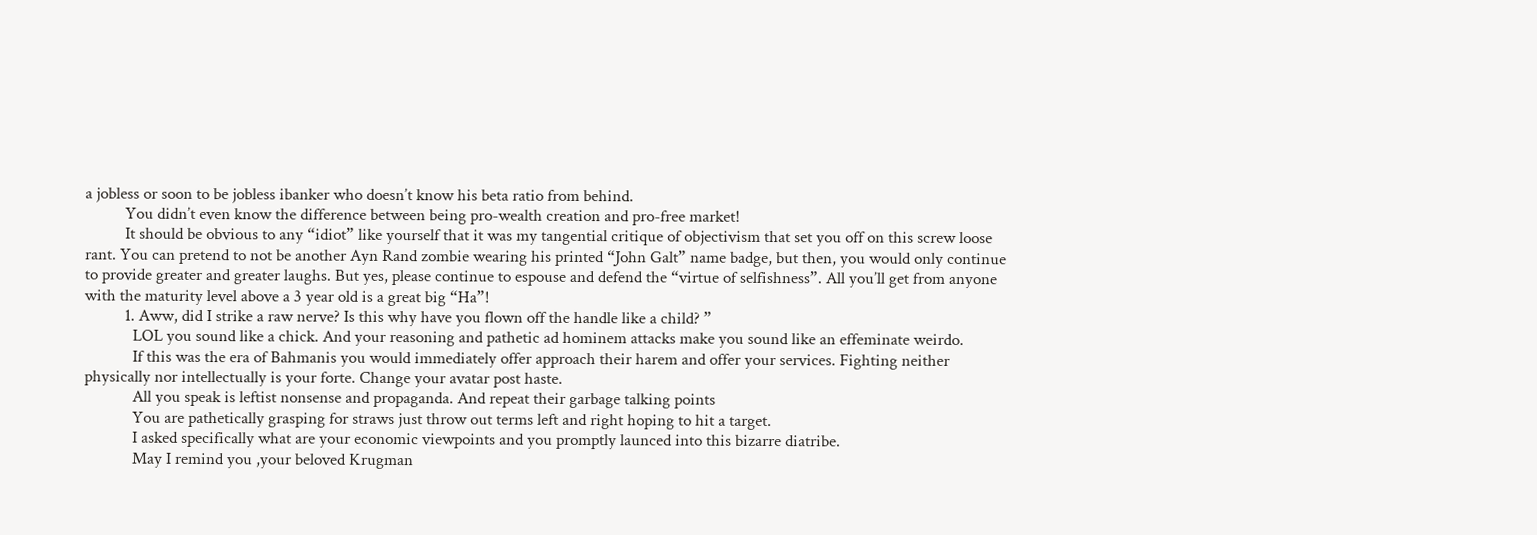a jobless or soon to be jobless ibanker who doesn’t know his beta ratio from behind.
          You didn’t even know the difference between being pro-wealth creation and pro-free market!
          It should be obvious to any “idiot” like yourself that it was my tangential critique of objectivism that set you off on this screw loose rant. You can pretend to not be another Ayn Rand zombie wearing his printed “John Galt” name badge, but then, you would only continue to provide greater and greater laughs. But yes, please continue to espouse and defend the “virtue of selfishness”. All you’ll get from anyone with the maturity level above a 3 year old is a great big “Ha”!
          1. Aww, did I strike a raw nerve? Is this why have you flown off the handle like a child? ”
            LOL you sound like a chick. And your reasoning and pathetic ad hominem attacks make you sound like an effeminate weirdo.
            If this was the era of Bahmanis you would immediately offer approach their harem and offer your services. Fighting neither physically nor intellectually is your forte. Change your avatar post haste.
            All you speak is leftist nonsense and propaganda. And repeat their garbage talking points
            You are pathetically grasping for straws just throw out terms left and right hoping to hit a target.
            I asked specifically what are your economic viewpoints and you promptly launced into this bizarre diatribe.
            May I remind you ,your beloved Krugman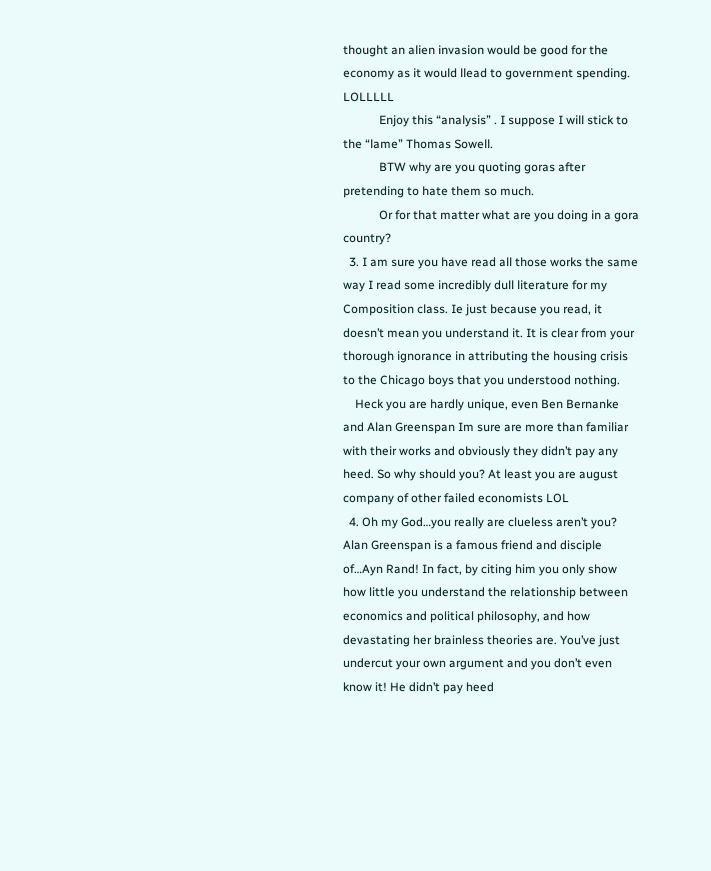thought an alien invasion would be good for the economy as it would llead to government spending. LOLLLLL
            Enjoy this “analysis” . I suppose I will stick to the “lame” Thomas Sowell.
            BTW why are you quoting goras after pretending to hate them so much.
            Or for that matter what are you doing in a gora country?
  3. I am sure you have read all those works the same way I read some incredibly dull literature for my Composition class. Ie just because you read, it doesn’t mean you understand it. It is clear from your thorough ignorance in attributing the housing crisis to the Chicago boys that you understood nothing.
    Heck you are hardly unique, even Ben Bernanke and Alan Greenspan Im sure are more than familiar with their works and obviously they didn’t pay any heed. So why should you? At least you are august company of other failed economists LOL
  4. Oh my God…you really are clueless aren’t you? Alan Greenspan is a famous friend and disciple of…Ayn Rand! In fact, by citing him you only show how little you understand the relationship between economics and political philosophy, and how devastating her brainless theories are. You’ve just undercut your own argument and you don’t even know it! He didn’t pay heed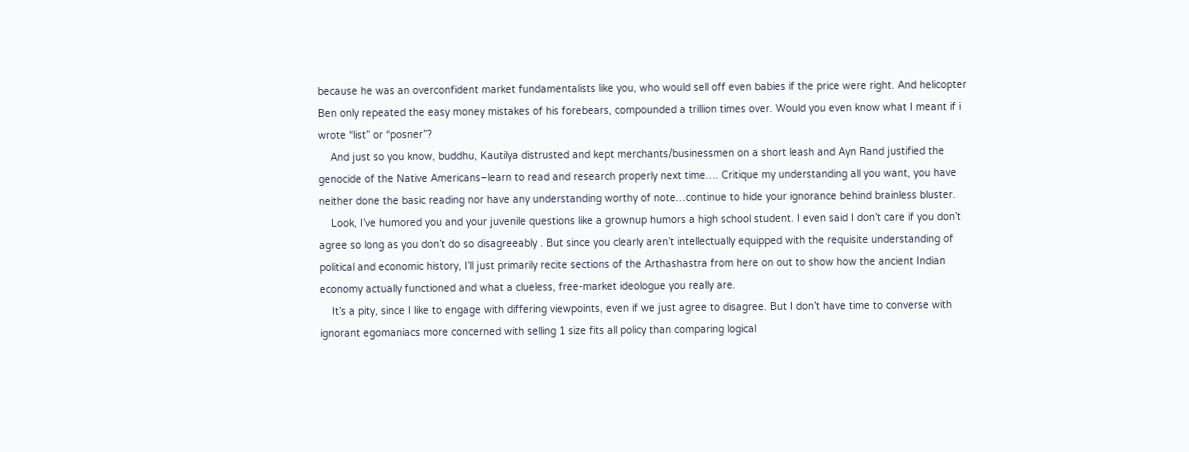because he was an overconfident market fundamentalists like you, who would sell off even babies if the price were right. And helicopter Ben only repeated the easy money mistakes of his forebears, compounded a trillion times over. Would you even know what I meant if i wrote “list” or “posner”?
    And just so you know, buddhu, Kautilya distrusted and kept merchants/businessmen on a short leash and Ayn Rand justified the genocide of the Native Americans–learn to read and research properly next time…. Critique my understanding all you want, you have neither done the basic reading nor have any understanding worthy of note…continue to hide your ignorance behind brainless bluster.
    Look, I’ve humored you and your juvenile questions like a grownup humors a high school student. I even said I don’t care if you don’t agree so long as you don’t do so disagreeably . But since you clearly aren’t intellectually equipped with the requisite understanding of political and economic history, I’ll just primarily recite sections of the Arthashastra from here on out to show how the ancient Indian economy actually functioned and what a clueless, free-market ideologue you really are.
    It’s a pity, since I like to engage with differing viewpoints, even if we just agree to disagree. But I don’t have time to converse with ignorant egomaniacs more concerned with selling 1 size fits all policy than comparing logical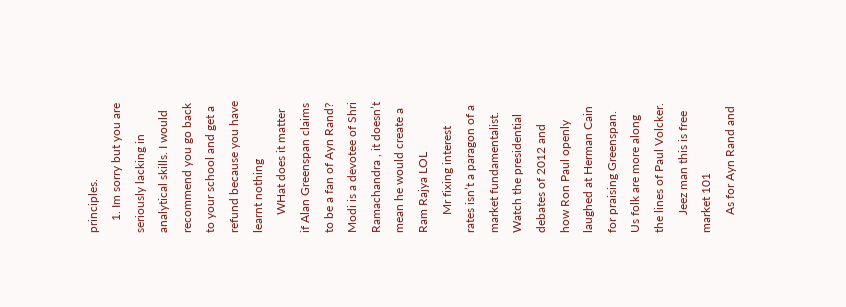principles.
    1. Im sorry but you are seriously lacking in analytical skills. I would recommend you go back to your school and get a refund because you have learnt nothing
      WHat does it matter if Alan Greenspan claims to be a fan of Ayn Rand? Modi is a devotee of Shri Ramachandra , it doesn’t mean he would create a Ram Rajya LOL
      Mr fixing interest rates isn’t a paragon of a market fundamentalist. Watch the presidential debates of 2012 and how Ron Paul openly laughed at Herman Cain for praising Greenspan. Us folk are more along the lines of Paul Volcker.
      Jeez man this is free market 101
      As for Ayn Rand and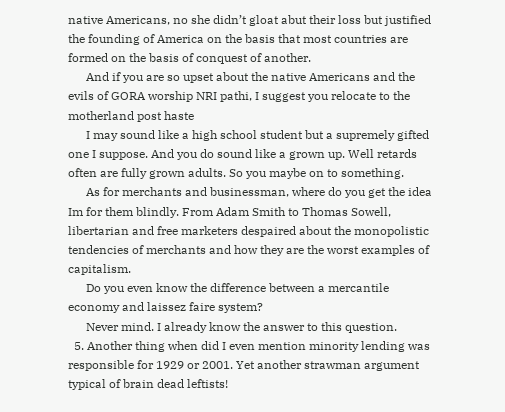native Americans, no she didn’t gloat abut their loss but justified the founding of America on the basis that most countries are formed on the basis of conquest of another.
      And if you are so upset about the native Americans and the evils of GORA worship NRI pathi, I suggest you relocate to the motherland post haste
      I may sound like a high school student but a supremely gifted one I suppose. And you do sound like a grown up. Well retards often are fully grown adults. So you maybe on to something.
      As for merchants and businessman, where do you get the idea Im for them blindly. From Adam Smith to Thomas Sowell, libertarian and free marketers despaired about the monopolistic tendencies of merchants and how they are the worst examples of capitalism.
      Do you even know the difference between a mercantile economy and laissez faire system?
      Never mind. I already know the answer to this question.
  5. Another thing when did I even mention minority lending was responsible for 1929 or 2001. Yet another strawman argument typical of brain dead leftists!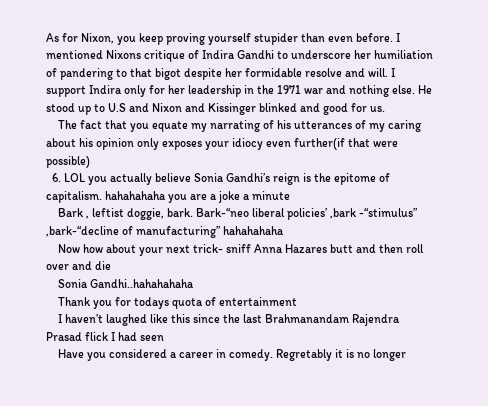As for Nixon, you keep proving yourself stupider than even before. I mentioned Nixons critique of Indira Gandhi to underscore her humiliation of pandering to that bigot despite her formidable resolve and will. I support Indira only for her leadership in the 1971 war and nothing else. He stood up to U.S and Nixon and Kissinger blinked and good for us.
    The fact that you equate my narrating of his utterances of my caring about his opinion only exposes your idiocy even further(if that were possible)
  6. LOL you actually believe Sonia Gandhi’s reign is the epitome of capitalism. hahahahaha you are a joke a minute
    Bark , leftist doggie, bark. Bark-“neo liberal policies’ ,bark -“stimulus” ,bark-“decline of manufacturing” hahahahaha
    Now how about your next trick- sniff Anna Hazares butt and then roll over and die
    Sonia Gandhi..hahahahaha
    Thank you for todays quota of entertainment
    I haven’t laughed like this since the last Brahmanandam Rajendra Prasad flick I had seen
    Have you considered a career in comedy. Regretably it is no longer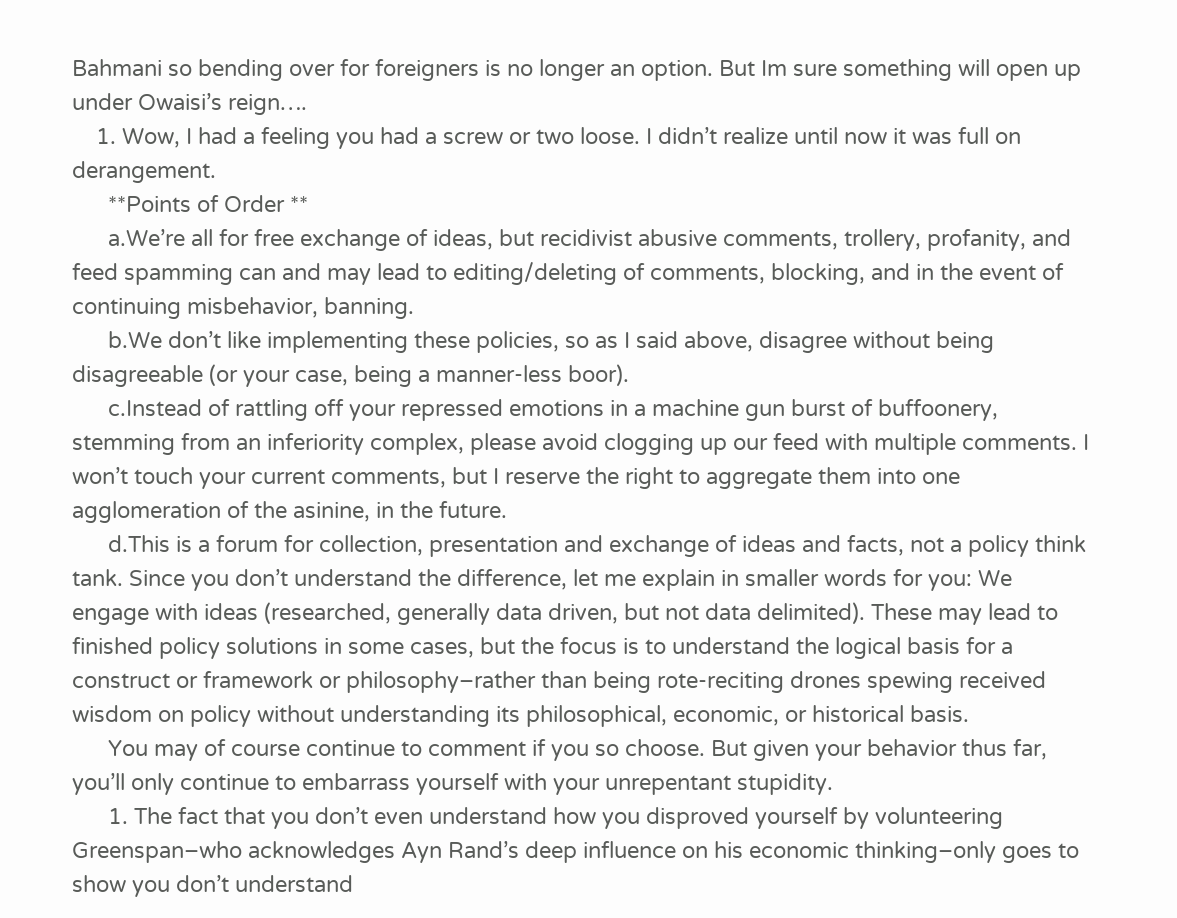Bahmani so bending over for foreigners is no longer an option. But Im sure something will open up under Owaisi’s reign….
    1. Wow, I had a feeling you had a screw or two loose. I didn’t realize until now it was full on derangement.
      **Points of Order **
      a.We’re all for free exchange of ideas, but recidivist abusive comments, trollery, profanity, and feed spamming can and may lead to editing/deleting of comments, blocking, and in the event of continuing misbehavior, banning.
      b.We don’t like implementing these policies, so as I said above, disagree without being disagreeable (or your case, being a manner-less boor).
      c.Instead of rattling off your repressed emotions in a machine gun burst of buffoonery, stemming from an inferiority complex, please avoid clogging up our feed with multiple comments. I won’t touch your current comments, but I reserve the right to aggregate them into one agglomeration of the asinine, in the future.
      d.This is a forum for collection, presentation and exchange of ideas and facts, not a policy think tank. Since you don’t understand the difference, let me explain in smaller words for you: We engage with ideas (researched, generally data driven, but not data delimited). These may lead to finished policy solutions in some cases, but the focus is to understand the logical basis for a construct or framework or philosophy–rather than being rote-reciting drones spewing received wisdom on policy without understanding its philosophical, economic, or historical basis.
      You may of course continue to comment if you so choose. But given your behavior thus far, you’ll only continue to embarrass yourself with your unrepentant stupidity.
      1. The fact that you don’t even understand how you disproved yourself by volunteering Greenspan–who acknowledges Ayn Rand’s deep influence on his economic thinking–only goes to show you don’t understand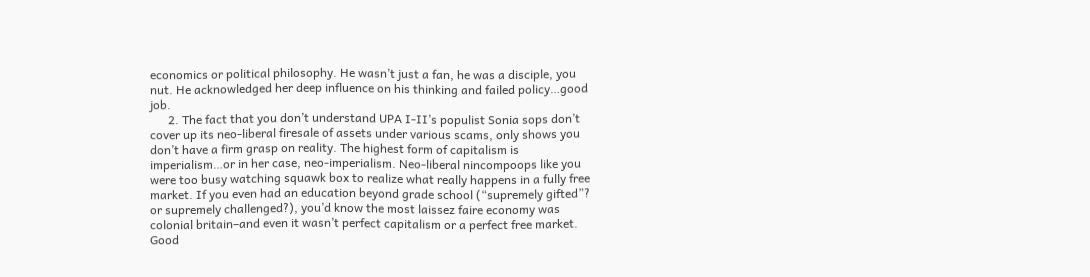economics or political philosophy. He wasn’t just a fan, he was a disciple, you nut. He acknowledged her deep influence on his thinking and failed policy…good job.
      2. The fact that you don’t understand UPA I-II’s populist Sonia sops don’t cover up its neo-liberal firesale of assets under various scams, only shows you don’t have a firm grasp on reality. The highest form of capitalism is imperialism…or in her case, neo-imperialism. Neo-liberal nincompoops like you were too busy watching squawk box to realize what really happens in a fully free market. If you even had an education beyond grade school (“supremely gifted”? or supremely challenged?), you’d know the most laissez faire economy was colonial britain–and even it wasn’t perfect capitalism or a perfect free market. Good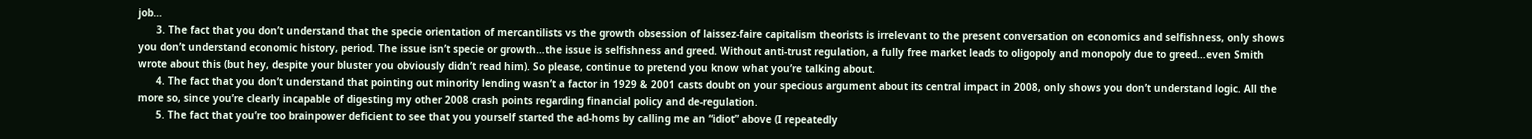job…
      3. The fact that you don’t understand that the specie orientation of mercantilists vs the growth obsession of laissez-faire capitalism theorists is irrelevant to the present conversation on economics and selfishness, only shows you don’t understand economic history, period. The issue isn’t specie or growth…the issue is selfishness and greed. Without anti-trust regulation, a fully free market leads to oligopoly and monopoly due to greed…even Smith wrote about this (but hey, despite your bluster you obviously didn’t read him). So please, continue to pretend you know what you’re talking about.
      4. The fact that you don’t understand that pointing out minority lending wasn’t a factor in 1929 & 2001 casts doubt on your specious argument about its central impact in 2008, only shows you don’t understand logic. All the more so, since you’re clearly incapable of digesting my other 2008 crash points regarding financial policy and de-regulation.
      5. The fact that you’re too brainpower deficient to see that you yourself started the ad-homs by calling me an “idiot” above (I repeatedly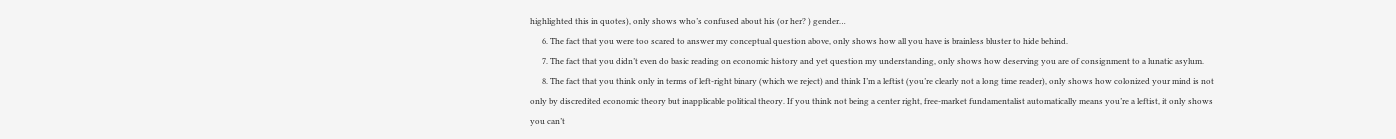highlighted this in quotes), only shows who’s confused about his (or her? ) gender…
      6. The fact that you were too scared to answer my conceptual question above, only shows how all you have is brainless bluster to hide behind.
      7. The fact that you didn’t even do basic reading on economic history and yet question my understanding, only shows how deserving you are of consignment to a lunatic asylum.
      8. The fact that you think only in terms of left-right binary (which we reject) and think I’m a leftist (you’re clearly not a long time reader), only shows how colonized your mind is not only by discredited economic theory but inapplicable political theory. If you think not being a center right, free-market fundamentalist automatically means you’re a leftist, it only shows you can’t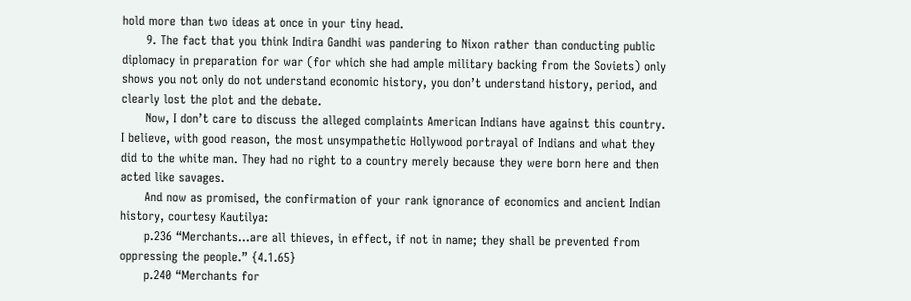hold more than two ideas at once in your tiny head.
      9. The fact that you think Indira Gandhi was pandering to Nixon rather than conducting public diplomacy in preparation for war (for which she had ample military backing from the Soviets) only shows you not only do not understand economic history, you don’t understand history, period, and clearly lost the plot and the debate.
      Now, I don’t care to discuss the alleged complaints American Indians have against this country. I believe, with good reason, the most unsympathetic Hollywood portrayal of Indians and what they did to the white man. They had no right to a country merely because they were born here and then acted like savages.
      And now as promised, the confirmation of your rank ignorance of economics and ancient Indian history, courtesy Kautilya:
      p.236 “Merchants…are all thieves, in effect, if not in name; they shall be prevented from oppressing the people.” {4.1.65}
      p.240 “Merchants for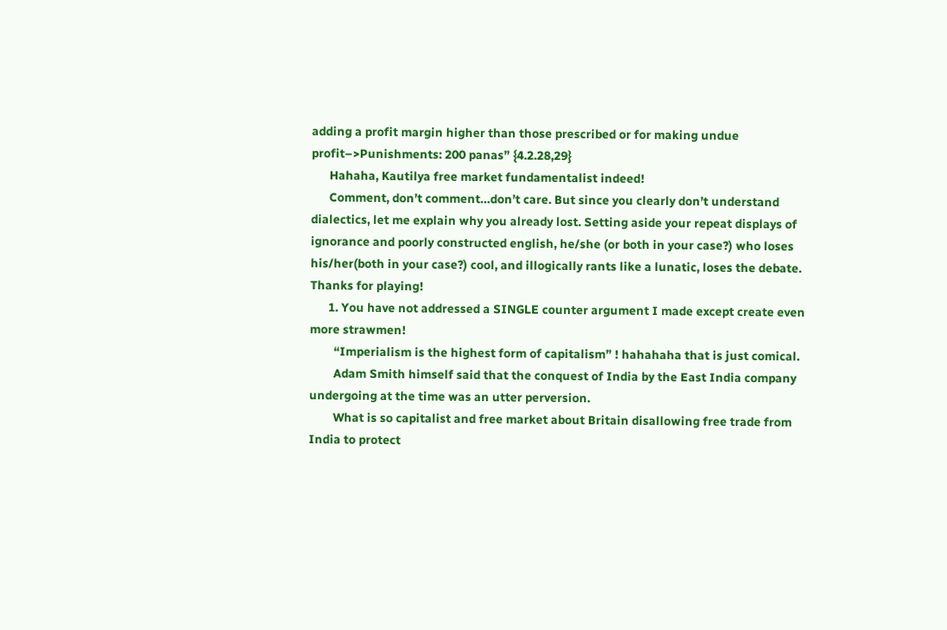adding a profit margin higher than those prescribed or for making undue profit–>Punishments: 200 panas” {4.2.28,29}
      Hahaha, Kautilya free market fundamentalist indeed!
      Comment, don’t comment…don’t care. But since you clearly don’t understand dialectics, let me explain why you already lost. Setting aside your repeat displays of ignorance and poorly constructed english, he/she (or both in your case?) who loses his/her(both in your case?) cool, and illogically rants like a lunatic, loses the debate. Thanks for playing!
      1. You have not addressed a SINGLE counter argument I made except create even more strawmen!
        “Imperialism is the highest form of capitalism” ! hahahaha that is just comical.
        Adam Smith himself said that the conquest of India by the East India company undergoing at the time was an utter perversion.
        What is so capitalist and free market about Britain disallowing free trade from India to protect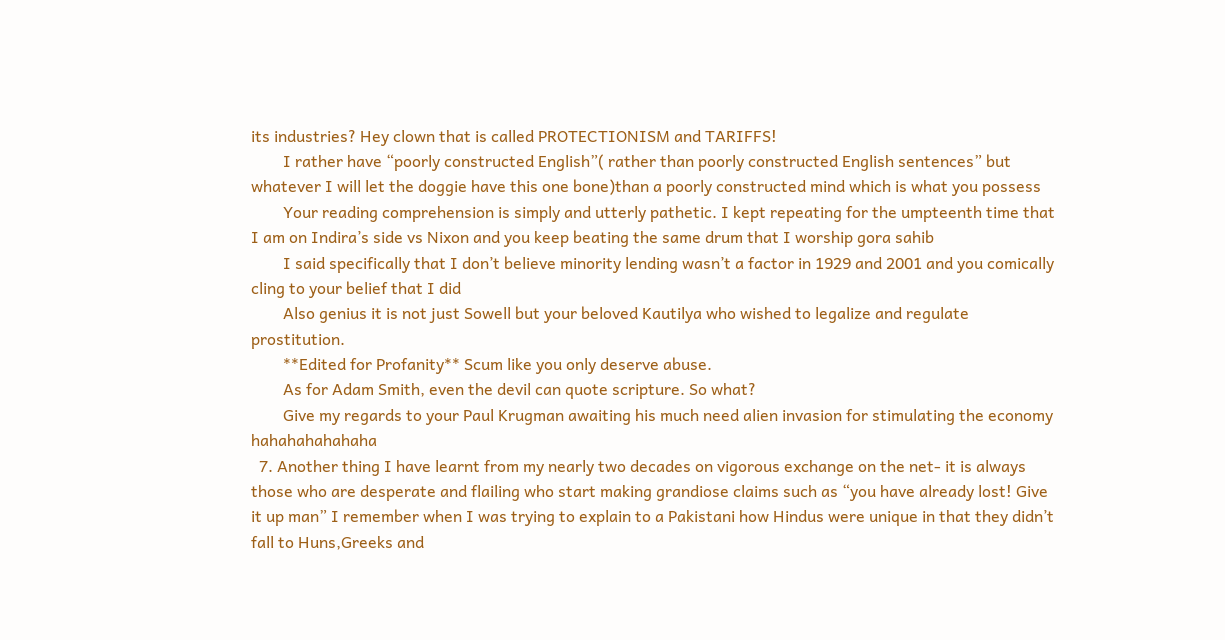its industries? Hey clown that is called PROTECTIONISM and TARIFFS!
        I rather have “poorly constructed English”( rather than poorly constructed English sentences” but whatever I will let the doggie have this one bone)than a poorly constructed mind which is what you possess
        Your reading comprehension is simply and utterly pathetic. I kept repeating for the umpteenth time that I am on Indira’s side vs Nixon and you keep beating the same drum that I worship gora sahib
        I said specifically that I don’t believe minority lending wasn’t a factor in 1929 and 2001 and you comically cling to your belief that I did
        Also genius it is not just Sowell but your beloved Kautilya who wished to legalize and regulate prostitution.
        **Edited for Profanity** Scum like you only deserve abuse.
        As for Adam Smith, even the devil can quote scripture. So what?
        Give my regards to your Paul Krugman awaiting his much need alien invasion for stimulating the economy hahahahahahaha
  7. Another thing I have learnt from my nearly two decades on vigorous exchange on the net- it is always those who are desperate and flailing who start making grandiose claims such as “you have already lost! Give it up man” I remember when I was trying to explain to a Pakistani how Hindus were unique in that they didn’t fall to Huns,Greeks and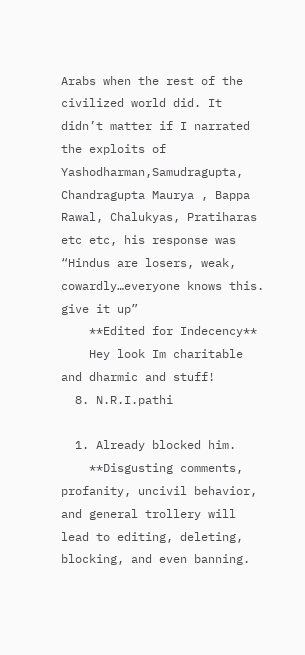Arabs when the rest of the civilized world did. It didn’t matter if I narrated the exploits of Yashodharman,Samudragupta, Chandragupta Maurya , Bappa Rawal, Chalukyas, Pratiharas etc etc, his response was “Hindus are losers, weak, cowardly…everyone knows this. give it up”
    **Edited for Indecency**
    Hey look Im charitable and dharmic and stuff!
  8. N.R.I.pathi

  1. Already blocked him.
    **Disgusting comments, profanity, uncivil behavior, and general trollery will lead to editing, deleting, blocking, and even banning.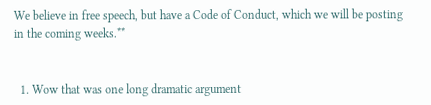We believe in free speech, but have a Code of Conduct, which we will be posting in the coming weeks.**


  1. Wow that was one long dramatic argument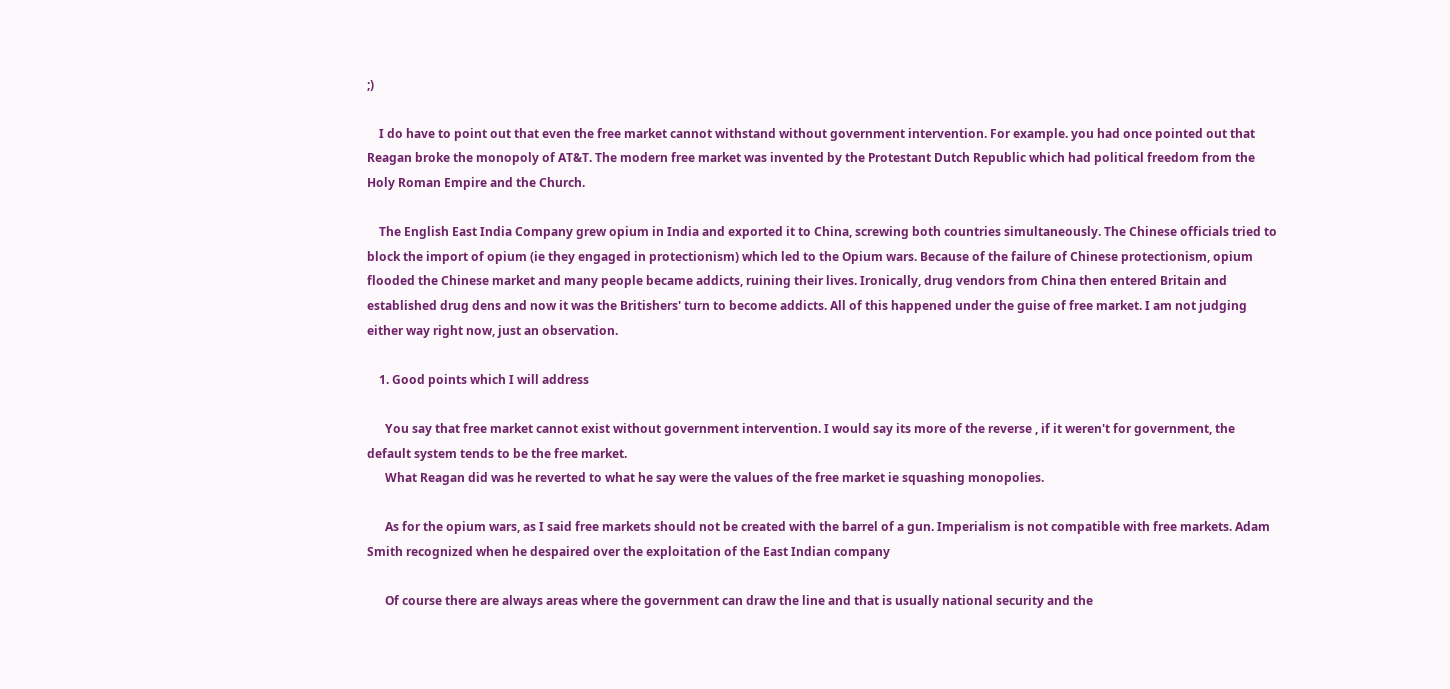;)

    I do have to point out that even the free market cannot withstand without government intervention. For example. you had once pointed out that Reagan broke the monopoly of AT&T. The modern free market was invented by the Protestant Dutch Republic which had political freedom from the Holy Roman Empire and the Church.

    The English East India Company grew opium in India and exported it to China, screwing both countries simultaneously. The Chinese officials tried to block the import of opium (ie they engaged in protectionism) which led to the Opium wars. Because of the failure of Chinese protectionism, opium flooded the Chinese market and many people became addicts, ruining their lives. Ironically, drug vendors from China then entered Britain and established drug dens and now it was the Britishers' turn to become addicts. All of this happened under the guise of free market. I am not judging either way right now, just an observation.

    1. Good points which I will address

      You say that free market cannot exist without government intervention. I would say its more of the reverse , if it weren't for government, the default system tends to be the free market.
      What Reagan did was he reverted to what he say were the values of the free market ie squashing monopolies.

      As for the opium wars, as I said free markets should not be created with the barrel of a gun. Imperialism is not compatible with free markets. Adam Smith recognized when he despaired over the exploitation of the East Indian company

      Of course there are always areas where the government can draw the line and that is usually national security and the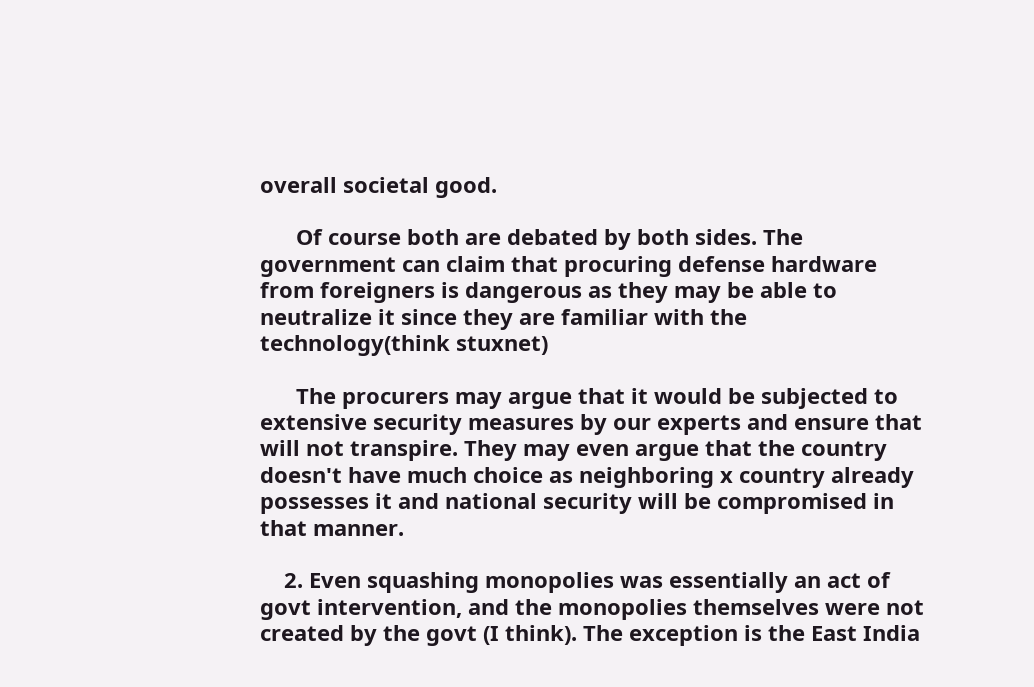overall societal good.

      Of course both are debated by both sides. The government can claim that procuring defense hardware from foreigners is dangerous as they may be able to neutralize it since they are familiar with the technology(think stuxnet)

      The procurers may argue that it would be subjected to extensive security measures by our experts and ensure that will not transpire. They may even argue that the country doesn't have much choice as neighboring x country already possesses it and national security will be compromised in that manner.

    2. Even squashing monopolies was essentially an act of govt intervention, and the monopolies themselves were not created by the govt (I think). The exception is the East India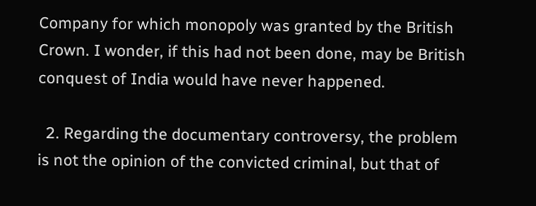Company for which monopoly was granted by the British Crown. I wonder, if this had not been done, may be British conquest of India would have never happened.

  2. Regarding the documentary controversy, the problem is not the opinion of the convicted criminal, but that of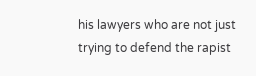his lawyers who are not just trying to defend the rapist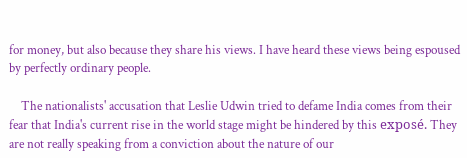for money, but also because they share his views. I have heard these views being espoused by perfectly ordinary people.

    The nationalists' accusation that Leslie Udwin tried to defame India comes from their fear that India's current rise in the world stage might be hindered by this exposé. They are not really speaking from a conviction about the nature of our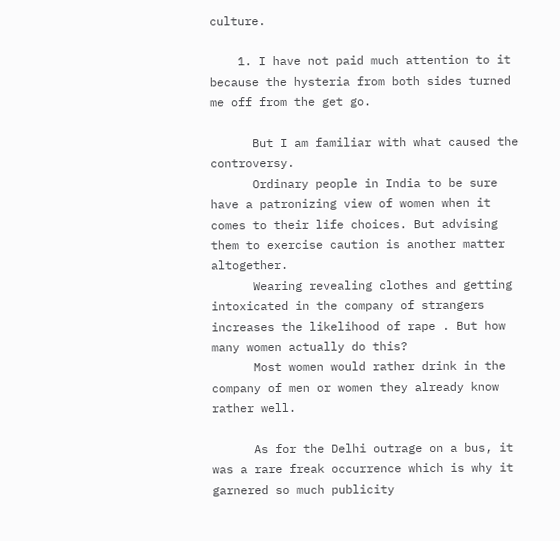culture.

    1. I have not paid much attention to it because the hysteria from both sides turned me off from the get go.

      But I am familiar with what caused the controversy.
      Ordinary people in India to be sure have a patronizing view of women when it comes to their life choices. But advising them to exercise caution is another matter altogether.
      Wearing revealing clothes and getting intoxicated in the company of strangers increases the likelihood of rape . But how many women actually do this?
      Most women would rather drink in the company of men or women they already know rather well.

      As for the Delhi outrage on a bus, it was a rare freak occurrence which is why it garnered so much publicity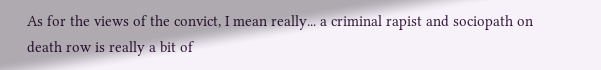As for the views of the convict, I mean really... a criminal rapist and sociopath on death row is really a bit of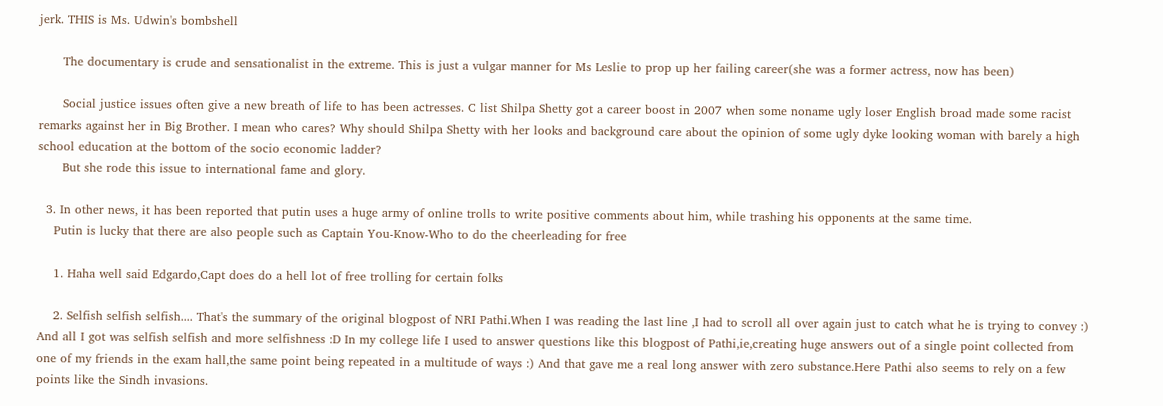jerk. THIS is Ms. Udwin's bombshell

      The documentary is crude and sensationalist in the extreme. This is just a vulgar manner for Ms Leslie to prop up her failing career(she was a former actress, now has been)

      Social justice issues often give a new breath of life to has been actresses. C list Shilpa Shetty got a career boost in 2007 when some noname ugly loser English broad made some racist remarks against her in Big Brother. I mean who cares? Why should Shilpa Shetty with her looks and background care about the opinion of some ugly dyke looking woman with barely a high school education at the bottom of the socio economic ladder?
      But she rode this issue to international fame and glory.

  3. In other news, it has been reported that putin uses a huge army of online trolls to write positive comments about him, while trashing his opponents at the same time.
    Putin is lucky that there are also people such as Captain You-Know-Who to do the cheerleading for free

    1. Haha well said Edgardo,Capt does do a hell lot of free trolling for certain folks

    2. Selfish selfish selfish.... That's the summary of the original blogpost of NRI Pathi.When I was reading the last line ,I had to scroll all over again just to catch what he is trying to convey :) And all I got was selfish selfish and more selfishness :D In my college life I used to answer questions like this blogpost of Pathi,ie,creating huge answers out of a single point collected from one of my friends in the exam hall,the same point being repeated in a multitude of ways :) And that gave me a real long answer with zero substance.Here Pathi also seems to rely on a few points like the Sindh invasions.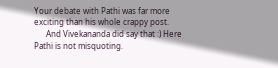Your debate with Pathi was far more exciting than his whole crappy post.
      And Vivekananda did say that :) Here Pathi is not misquoting.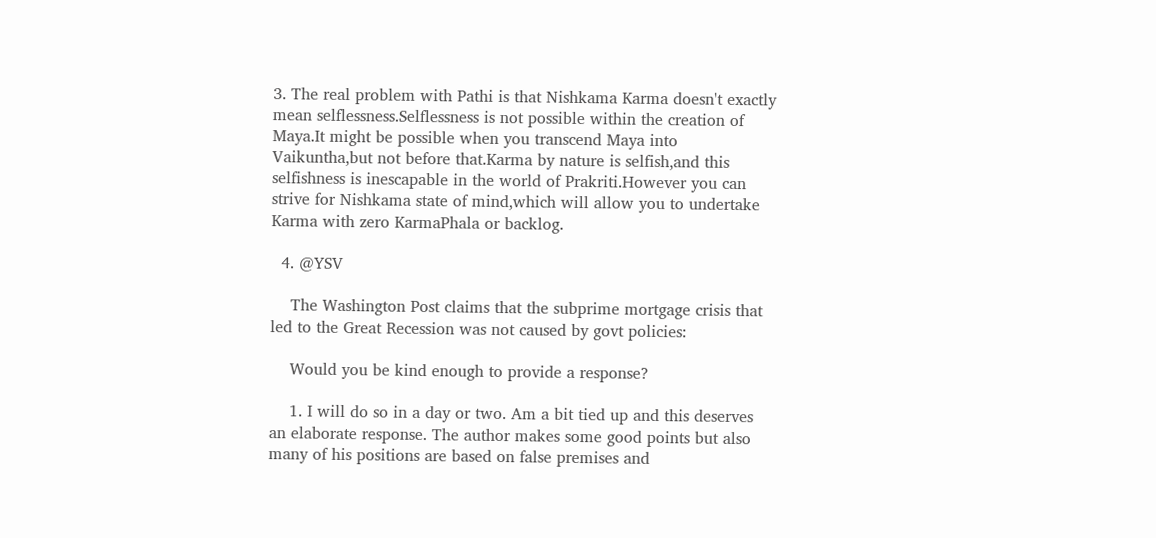3. The real problem with Pathi is that Nishkama Karma doesn't exactly mean selflessness.Selflessness is not possible within the creation of Maya.It might be possible when you transcend Maya into Vaikuntha,but not before that.Karma by nature is selfish,and this selfishness is inescapable in the world of Prakriti.However you can strive for Nishkama state of mind,which will allow you to undertake Karma with zero KarmaPhala or backlog.

  4. @YSV

    The Washington Post claims that the subprime mortgage crisis that led to the Great Recession was not caused by govt policies:

    Would you be kind enough to provide a response?

    1. I will do so in a day or two. Am a bit tied up and this deserves an elaborate response. The author makes some good points but also many of his positions are based on false premises and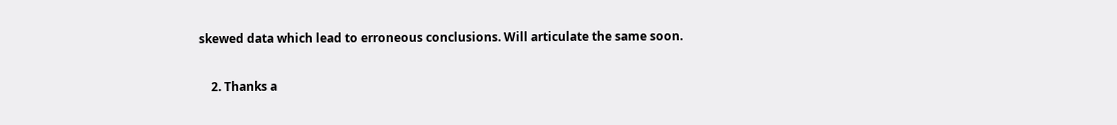skewed data which lead to erroneous conclusions. Will articulate the same soon.

    2. Thanks a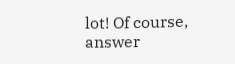lot! Of course, answer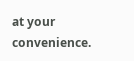at your convenience.